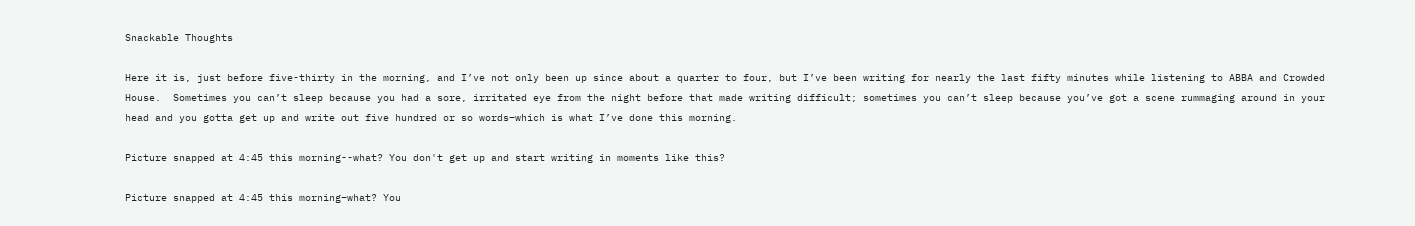Snackable Thoughts

Here it is, just before five-thirty in the morning, and I’ve not only been up since about a quarter to four, but I’ve been writing for nearly the last fifty minutes while listening to ABBA and Crowded House.  Sometimes you can’t sleep because you had a sore, irritated eye from the night before that made writing difficult; sometimes you can’t sleep because you’ve got a scene rummaging around in your head and you gotta get up and write out five hundred or so words–which is what I’ve done this morning.

Picture snapped at 4:45 this morning--what? You don't get up and start writing in moments like this?

Picture snapped at 4:45 this morning–what? You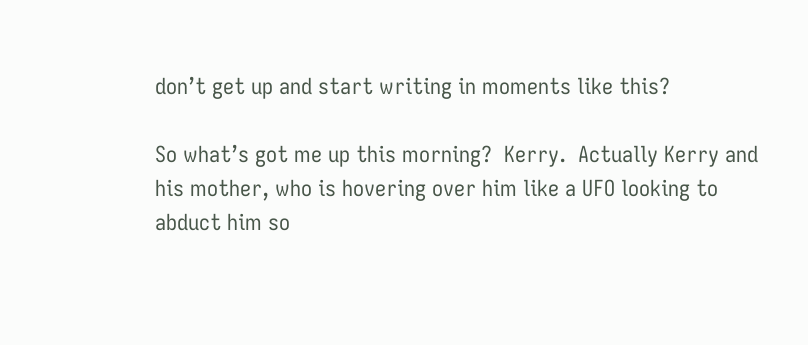don’t get up and start writing in moments like this?

So what’s got me up this morning?  Kerry.  Actually Kerry and his mother, who is hovering over him like a UFO looking to abduct him so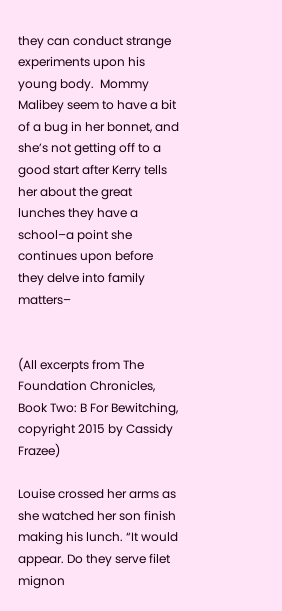they can conduct strange experiments upon his young body.  Mommy Malibey seem to have a bit of a bug in her bonnet, and she’s not getting off to a good start after Kerry tells her about the great lunches they have a school–a point she continues upon before they delve into family matters–


(All excerpts from The Foundation Chronicles, Book Two: B For Bewitching, copyright 2015 by Cassidy Frazee)

Louise crossed her arms as she watched her son finish making his lunch. “It would appear. Do they serve filet mignon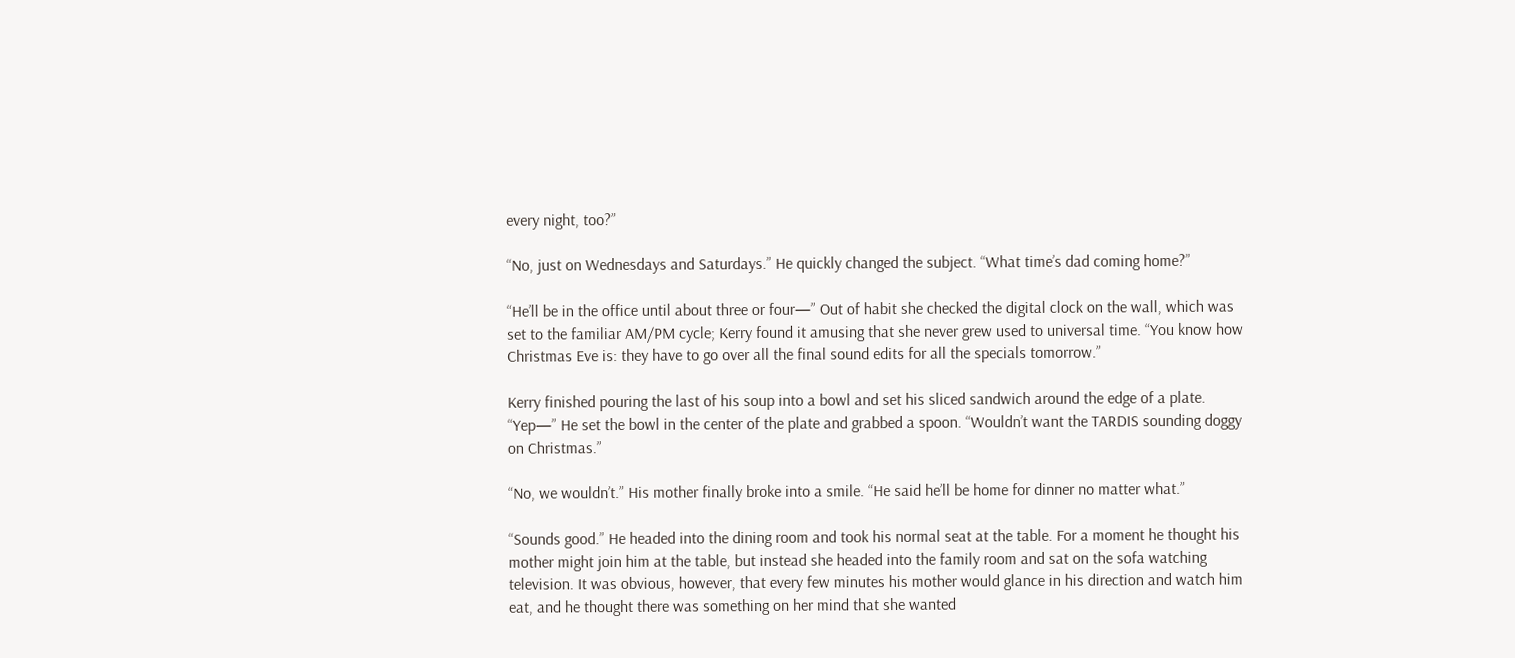every night, too?”

“No, just on Wednesdays and Saturdays.” He quickly changed the subject. “What time’s dad coming home?”

“He’ll be in the office until about three or four—” Out of habit she checked the digital clock on the wall, which was set to the familiar AM/PM cycle; Kerry found it amusing that she never grew used to universal time. “You know how Christmas Eve is: they have to go over all the final sound edits for all the specials tomorrow.”

Kerry finished pouring the last of his soup into a bowl and set his sliced sandwich around the edge of a plate. “Yep—” He set the bowl in the center of the plate and grabbed a spoon. “Wouldn’t want the TARDIS sounding doggy on Christmas.”

“No, we wouldn’t.” His mother finally broke into a smile. “He said he’ll be home for dinner no matter what.”

“Sounds good.” He headed into the dining room and took his normal seat at the table. For a moment he thought his mother might join him at the table, but instead she headed into the family room and sat on the sofa watching television. It was obvious, however, that every few minutes his mother would glance in his direction and watch him eat, and he thought there was something on her mind that she wanted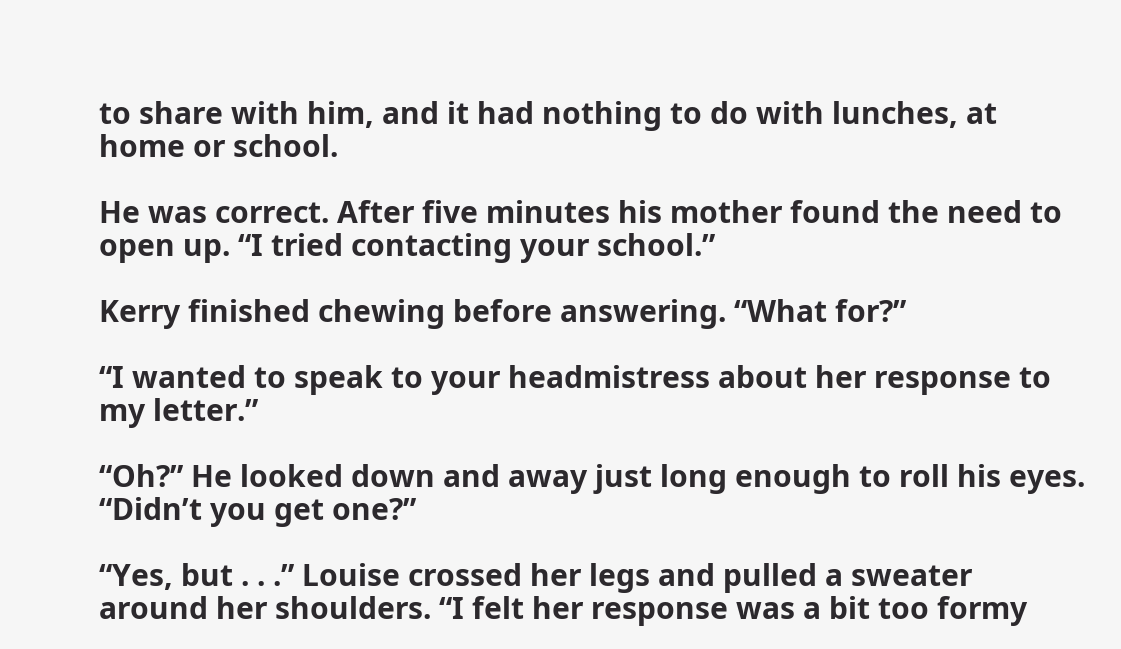to share with him, and it had nothing to do with lunches, at home or school.

He was correct. After five minutes his mother found the need to open up. “I tried contacting your school.”

Kerry finished chewing before answering. “What for?”

“I wanted to speak to your headmistress about her response to my letter.”

“Oh?” He looked down and away just long enough to roll his eyes. “Didn’t you get one?”

“Yes, but . . .” Louise crossed her legs and pulled a sweater around her shoulders. “I felt her response was a bit too formy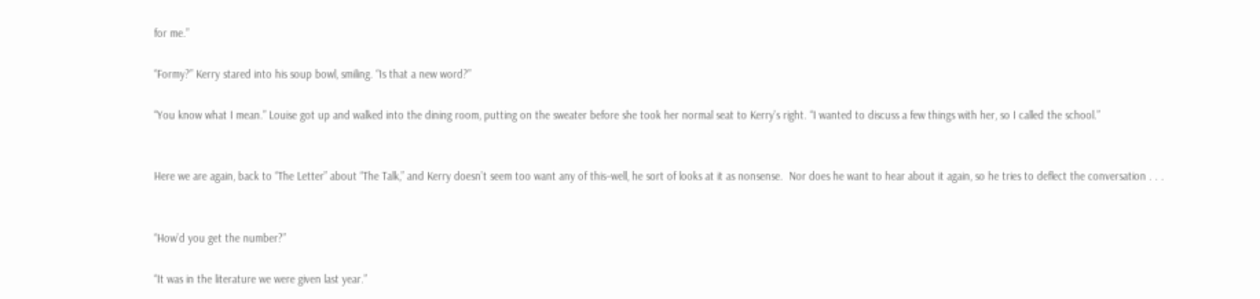for me.”

“Formy?” Kerry stared into his soup bowl, smiling. “Is that a new word?”

“You know what I mean.” Louise got up and walked into the dining room, putting on the sweater before she took her normal seat to Kerry’s right. “I wanted to discuss a few things with her, so I called the school.”


Here we are again, back to “The Letter” about “The Talk,” and Kerry doesn’t seem too want any of this–well, he sort of looks at it as nonsense.  Nor does he want to hear about it again, so he tries to deflect the conversation . . .


“How’d you get the number?”

“It was in the literature we were given last year.”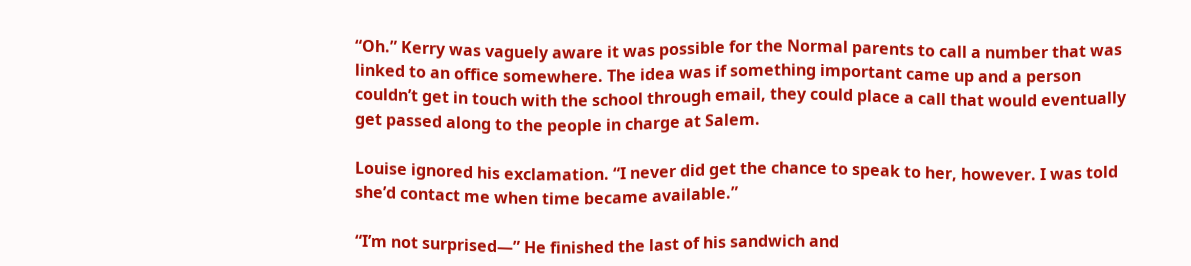“Oh.” Kerry was vaguely aware it was possible for the Normal parents to call a number that was linked to an office somewhere. The idea was if something important came up and a person couldn’t get in touch with the school through email, they could place a call that would eventually get passed along to the people in charge at Salem.

Louise ignored his exclamation. “I never did get the chance to speak to her, however. I was told she’d contact me when time became available.”

“I’m not surprised—” He finished the last of his sandwich and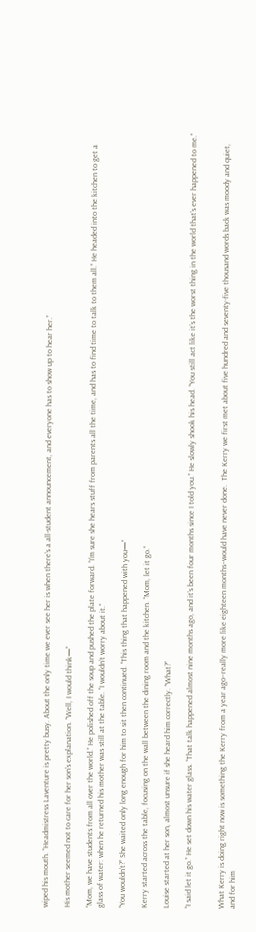wiped his mouth. “Headmistress Laventure is pretty busy. About the only time we ever see her is when there’s a all-student announcement, and everyone has to show up to hear her.”

His mother seemed not to care for her son’s explanation. “Well, I would think—”

“Mom, we have students from all over the world.” He polished off the soup and pushed the plate forward. “I’m sure she hears stuff from parents all the time, and has to find time to talk to them all.” He headed into the kitchen to get a glass of water: when he returned his mother was still at the table. “I wouldn’t worry about it.”

“You wouldn’t?” She waited only long enough for him to sit then continued. “This thing that happened with you—”

Kerry started across the table, focusing on the wall between the dining room and the kitchen. “Mom, let it go.”

Louise started at her son, almost unsure if she heard him correctly. “What?”

“I said let it go.” He set down his water glass. “That talk happened almost nine months ago, and it’s been four months since I told you.” He slowly shook his head. “You still act like it’s the worst thing in the world that’s ever happened to me.”


What Kerry is doing right now is something the Kerry from a year ago–really more like eighteen months–would have never done.  The Kerry we first met about five hundred and seventy-five thousand words back was moody and quiet, and for him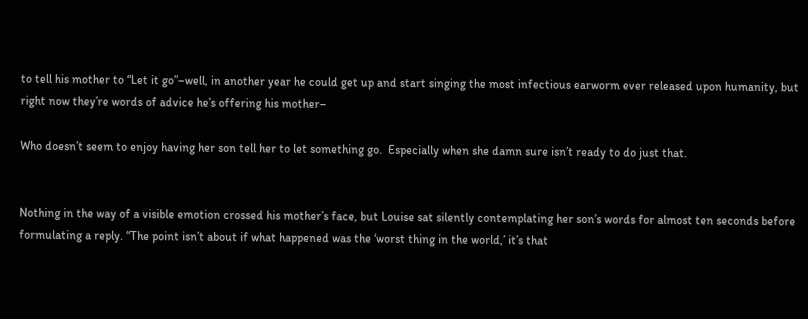to tell his mother to “Let it go”–well, in another year he could get up and start singing the most infectious earworm ever released upon humanity, but right now they’re words of advice he’s offering his mother–

Who doesn’t seem to enjoy having her son tell her to let something go.  Especially when she damn sure isn’t ready to do just that.


Nothing in the way of a visible emotion crossed his mother’s face, but Louise sat silently contemplating her son’s words for almost ten seconds before formulating a reply. “The point isn’t about if what happened was the ‘worst thing in the world,’ it’s that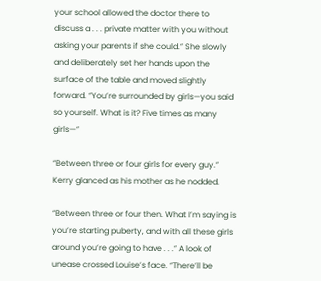your school allowed the doctor there to discuss a . . . private matter with you without asking your parents if she could.” She slowly and deliberately set her hands upon the surface of the table and moved slightly forward. “You’re surrounded by girls—you said so yourself. What is it? Five times as many girls—”

“Between three or four girls for every guy.” Kerry glanced as his mother as he nodded.

“Between three or four then. What I’m saying is you’re starting puberty, and with all these girls around you’re going to have . . .” A look of unease crossed Louise’s face. “There’ll be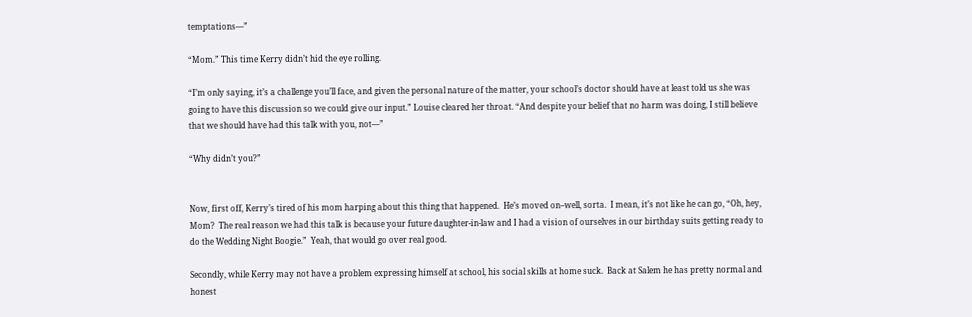temptations—”

“Mom.” This time Kerry didn’t hid the eye rolling.

“I’m only saying, it’s a challenge you’ll face, and given the personal nature of the matter, your school’s doctor should have at least told us she was going to have this discussion so we could give our input.” Louise cleared her throat. “And despite your belief that no harm was doing, I still believe that we should have had this talk with you, not—”

“Why didn’t you?”


Now, first off, Kerry’s tired of his mom harping about this thing that happened.  He’s moved on–well, sorta.  I mean, it’s not like he can go, “Oh, hey, Mom?  The real reason we had this talk is because your future daughter-in-law and I had a vision of ourselves in our birthday suits getting ready to do the Wedding Night Boogie.”  Yeah, that would go over real good.

Secondly, while Kerry may not have a problem expressing himself at school, his social skills at home suck.  Back at Salem he has pretty normal and honest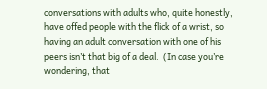conversations with adults who, quite honestly, have offed people with the flick of a wrist, so having an adult conversation with one of his peers isn’t that big of a deal.  (In case you’re wondering, that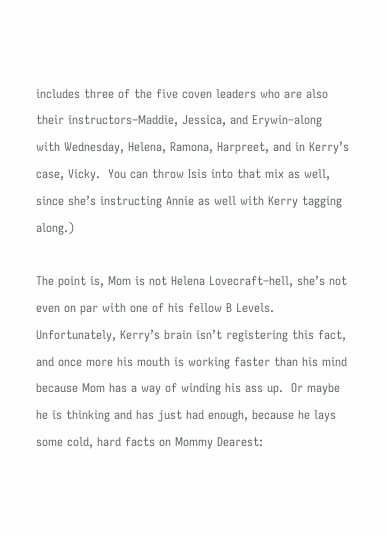includes three of the five coven leaders who are also their instructors–Maddie, Jessica, and Erywin–along with Wednesday, Helena, Ramona, Harpreet, and in Kerry’s case, Vicky.  You can throw Isis into that mix as well, since she’s instructing Annie as well with Kerry tagging along.)

The point is, Mom is not Helena Lovecraft–hell, she’s not even on par with one of his fellow B Levels.  Unfortunately, Kerry’s brain isn’t registering this fact, and once more his mouth is working faster than his mind because Mom has a way of winding his ass up.  Or maybe he is thinking and has just had enough, because he lays some cold, hard facts on Mommy Dearest: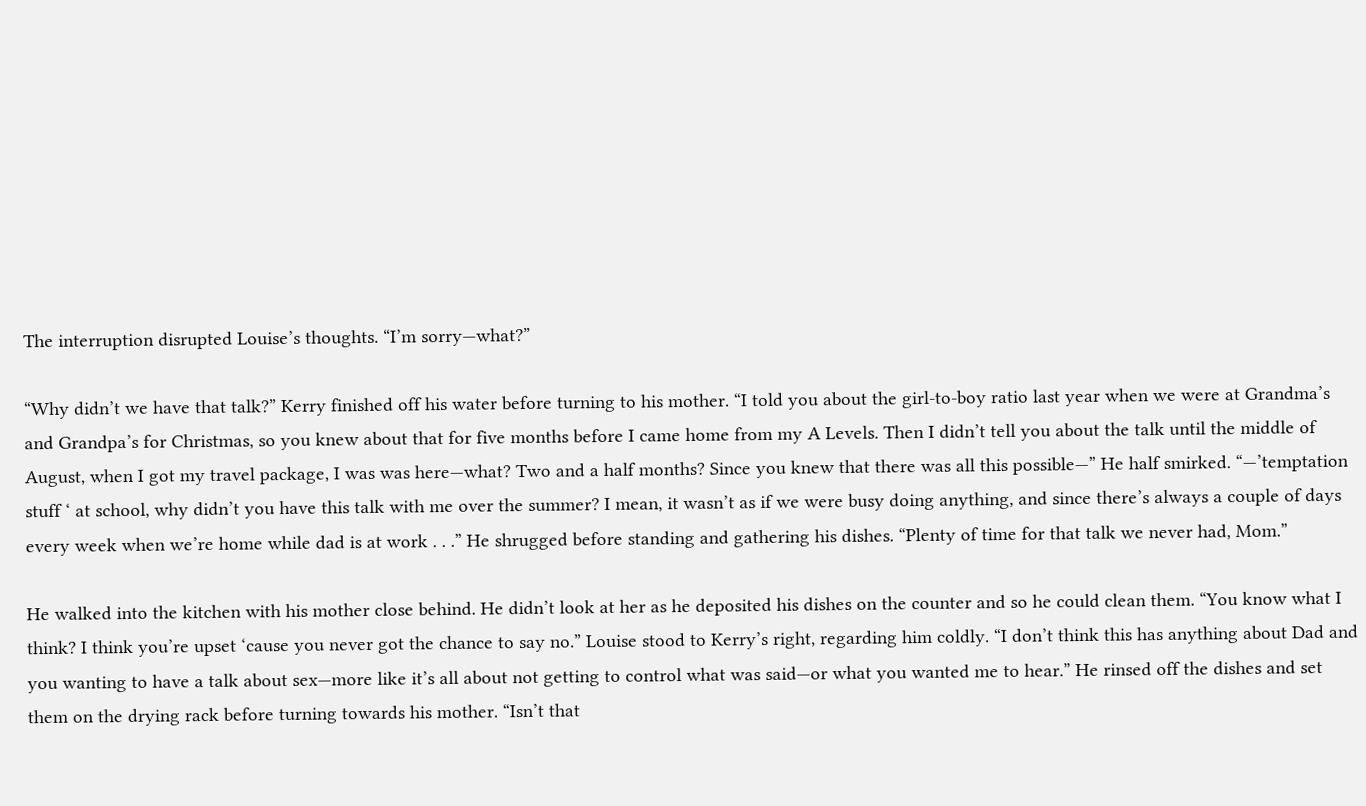The interruption disrupted Louise’s thoughts. “I’m sorry—what?”

“Why didn’t we have that talk?” Kerry finished off his water before turning to his mother. “I told you about the girl-to-boy ratio last year when we were at Grandma’s and Grandpa’s for Christmas, so you knew about that for five months before I came home from my A Levels. Then I didn’t tell you about the talk until the middle of August, when I got my travel package, I was was here—what? Two and a half months? Since you knew that there was all this possible—” He half smirked. “—’temptation stuff ‘ at school, why didn’t you have this talk with me over the summer? I mean, it wasn’t as if we were busy doing anything, and since there’s always a couple of days every week when we’re home while dad is at work . . .” He shrugged before standing and gathering his dishes. “Plenty of time for that talk we never had, Mom.”

He walked into the kitchen with his mother close behind. He didn’t look at her as he deposited his dishes on the counter and so he could clean them. “You know what I think? I think you’re upset ‘cause you never got the chance to say no.” Louise stood to Kerry’s right, regarding him coldly. “I don’t think this has anything about Dad and you wanting to have a talk about sex—more like it’s all about not getting to control what was said—or what you wanted me to hear.” He rinsed off the dishes and set them on the drying rack before turning towards his mother. “Isn’t that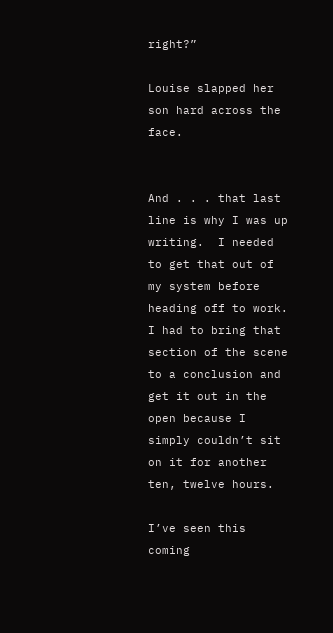right?”

Louise slapped her son hard across the face.


And . . . that last line is why I was up writing.  I needed to get that out of my system before heading off to work.  I had to bring that section of the scene to a conclusion and get it out in the open because I simply couldn’t sit on it for another ten, twelve hours.

I’ve seen this coming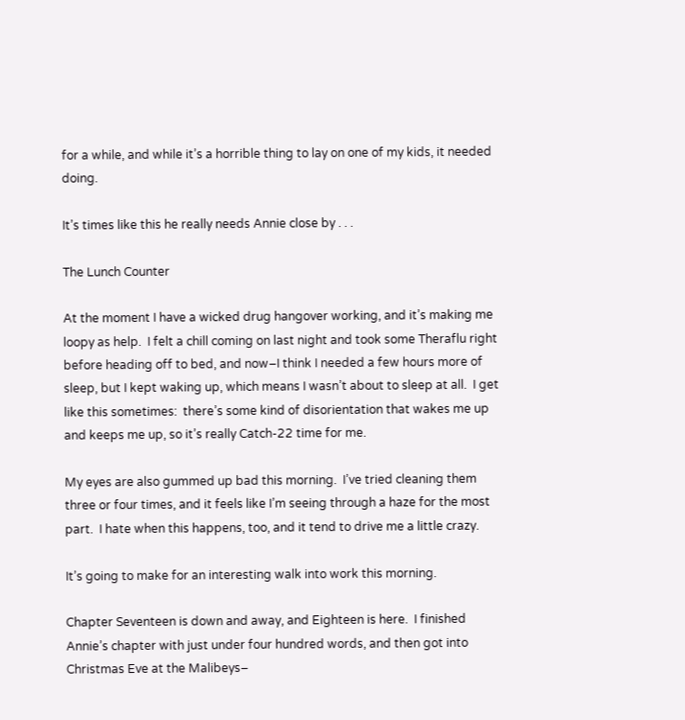for a while, and while it’s a horrible thing to lay on one of my kids, it needed doing.

It’s times like this he really needs Annie close by . . .

The Lunch Counter

At the moment I have a wicked drug hangover working, and it’s making me loopy as help.  I felt a chill coming on last night and took some Theraflu right before heading off to bed, and now–I think I needed a few hours more of sleep, but I kept waking up, which means I wasn’t about to sleep at all.  I get like this sometimes:  there’s some kind of disorientation that wakes me up and keeps me up, so it’s really Catch-22 time for me.

My eyes are also gummed up bad this morning.  I’ve tried cleaning them three or four times, and it feels like I’m seeing through a haze for the most part.  I hate when this happens, too, and it tend to drive me a little crazy.

It’s going to make for an interesting walk into work this morning.

Chapter Seventeen is down and away, and Eighteen is here.  I finished Annie’s chapter with just under four hundred words, and then got into Christmas Eve at the Malibeys–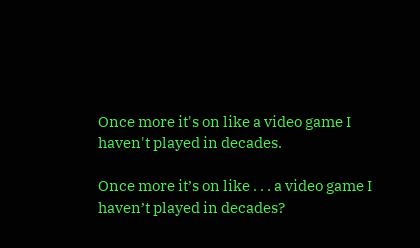Once more it's on like a video game I haven't played in decades.

Once more it’s on like . . . a video game I haven’t played in decades?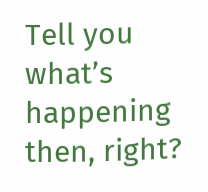Tell you what’s happening then, right?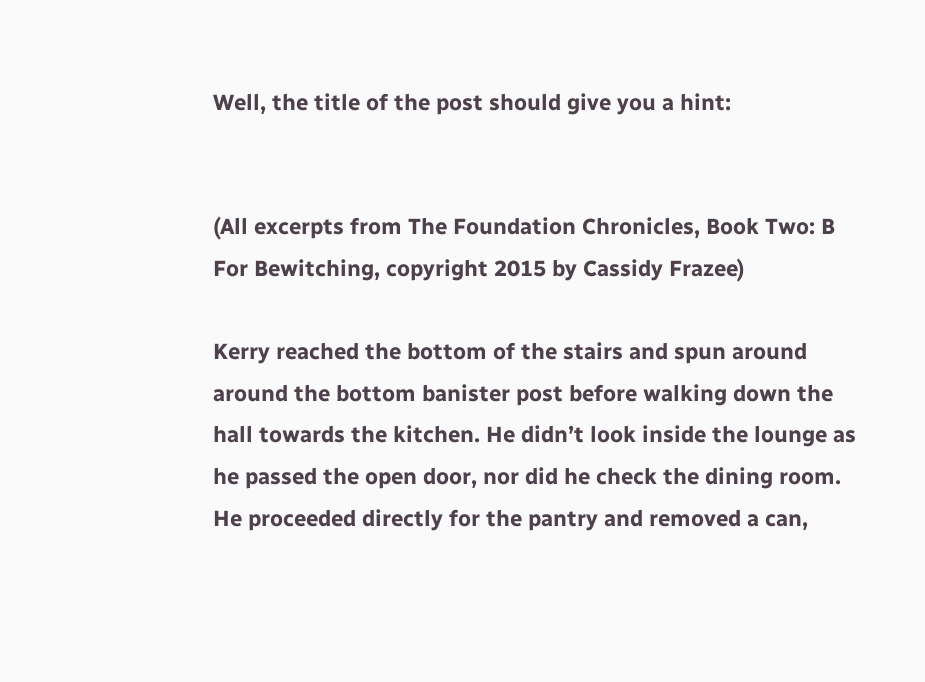Well, the title of the post should give you a hint:


(All excerpts from The Foundation Chronicles, Book Two: B For Bewitching, copyright 2015 by Cassidy Frazee)

Kerry reached the bottom of the stairs and spun around around the bottom banister post before walking down the hall towards the kitchen. He didn’t look inside the lounge as he passed the open door, nor did he check the dining room. He proceeded directly for the pantry and removed a can,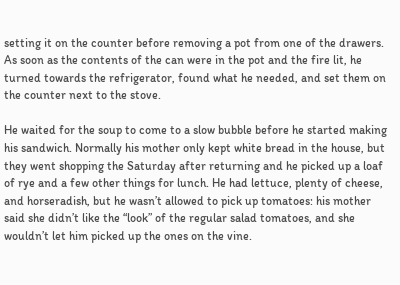setting it on the counter before removing a pot from one of the drawers. As soon as the contents of the can were in the pot and the fire lit, he turned towards the refrigerator, found what he needed, and set them on the counter next to the stove.

He waited for the soup to come to a slow bubble before he started making his sandwich. Normally his mother only kept white bread in the house, but they went shopping the Saturday after returning and he picked up a loaf of rye and a few other things for lunch. He had lettuce, plenty of cheese, and horseradish, but he wasn’t allowed to pick up tomatoes: his mother said she didn’t like the “look” of the regular salad tomatoes, and she wouldn’t let him picked up the ones on the vine.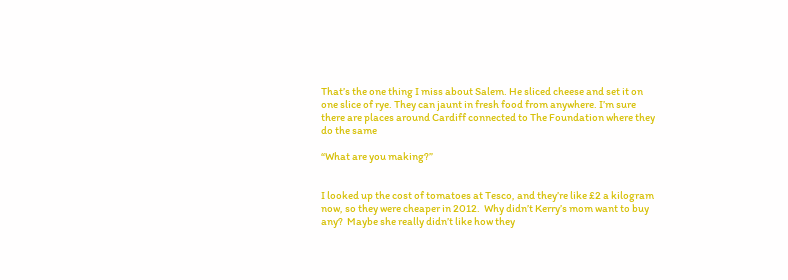That’s the one thing I miss about Salem. He sliced cheese and set it on one slice of rye. They can jaunt in fresh food from anywhere. I’m sure there are places around Cardiff connected to The Foundation where they do the same

“What are you making?”


I looked up the cost of tomatoes at Tesco, and they’re like £2 a kilogram now, so they were cheaper in 2012.  Why didn’t Kerry’s mom want to buy any?  Maybe she really didn’t like how they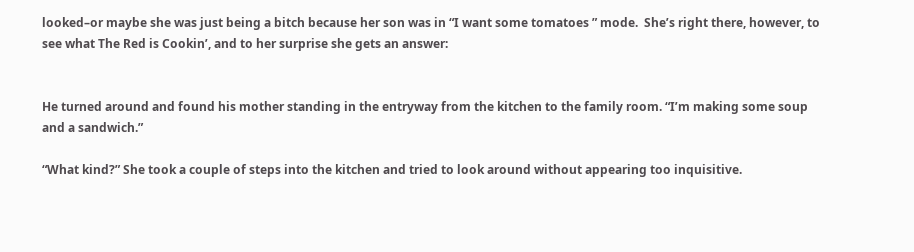looked–or maybe she was just being a bitch because her son was in “I want some tomatoes ” mode.  She’s right there, however, to see what The Red is Cookin’, and to her surprise she gets an answer:


He turned around and found his mother standing in the entryway from the kitchen to the family room. “I’m making some soup and a sandwich.”

“What kind?” She took a couple of steps into the kitchen and tried to look around without appearing too inquisitive.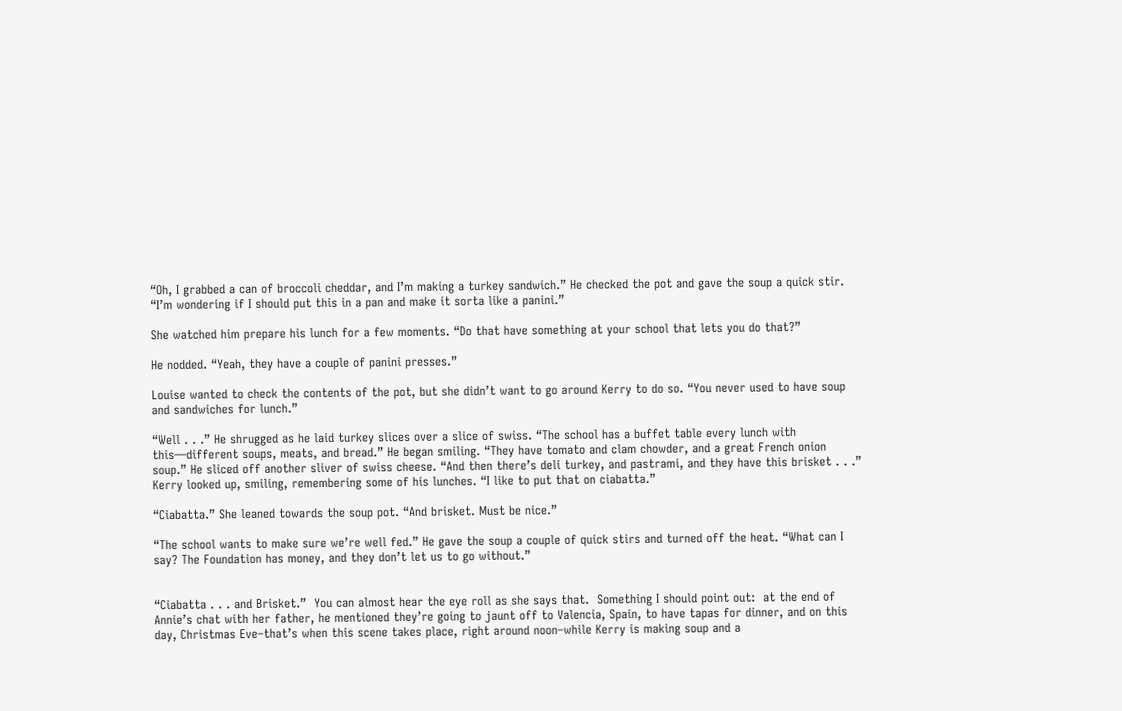“Oh, I grabbed a can of broccoli cheddar, and I’m making a turkey sandwich.” He checked the pot and gave the soup a quick stir. “I’m wondering if I should put this in a pan and make it sorta like a panini.”

She watched him prepare his lunch for a few moments. “Do that have something at your school that lets you do that?”

He nodded. “Yeah, they have a couple of panini presses.”

Louise wanted to check the contents of the pot, but she didn’t want to go around Kerry to do so. “You never used to have soup and sandwiches for lunch.”

“Well . . .” He shrugged as he laid turkey slices over a slice of swiss. “The school has a buffet table every lunch with this—different soups, meats, and bread.” He began smiling. “They have tomato and clam chowder, and a great French onion soup.” He sliced off another sliver of swiss cheese. “And then there’s deli turkey, and pastrami, and they have this brisket . . .” Kerry looked up, smiling, remembering some of his lunches. “I like to put that on ciabatta.”

“Ciabatta.” She leaned towards the soup pot. “And brisket. Must be nice.”

“The school wants to make sure we’re well fed.” He gave the soup a couple of quick stirs and turned off the heat. “What can I say? The Foundation has money, and they don’t let us to go without.”


“Ciabatta . . . and Brisket.”  You can almost hear the eye roll as she says that.  Something I should point out:  at the end of Annie’s chat with her father, he mentioned they’re going to jaunt off to Valencia, Spain, to have tapas for dinner, and on this day, Christmas Eve–that’s when this scene takes place, right around noon–while Kerry is making soup and a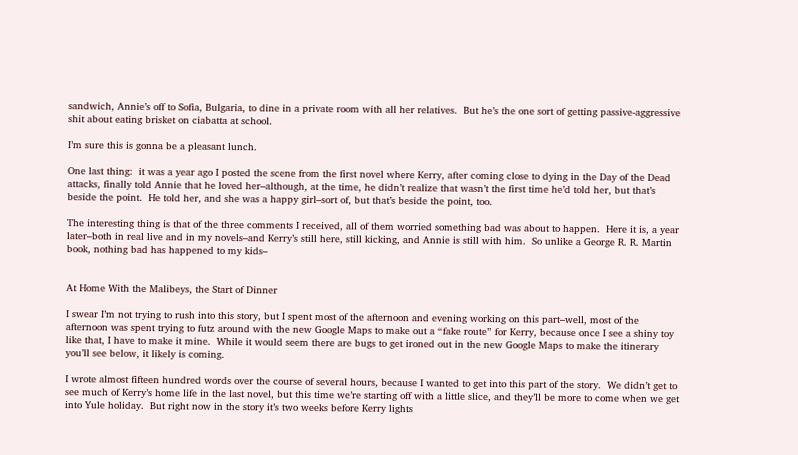sandwich, Annie’s off to Sofia, Bulgaria, to dine in a private room with all her relatives.  But he’s the one sort of getting passive-aggressive shit about eating brisket on ciabatta at school.

I’m sure this is gonna be a pleasant lunch.

One last thing:  it was a year ago I posted the scene from the first novel where Kerry, after coming close to dying in the Day of the Dead attacks, finally told Annie that he loved her–although, at the time, he didn’t realize that wasn’t the first time he’d told her, but that’s beside the point.  He told her, and she was a happy girl–sort of, but that’s beside the point, too.

The interesting thing is that of the three comments I received, all of them worried something bad was about to happen.  Here it is, a year later–both in real live and in my novels–and Kerry’s still here, still kicking, and Annie is still with him.  So unlike a George R. R. Martin book, nothing bad has happened to my kids–


At Home With the Malibeys, the Start of Dinner

I swear I’m not trying to rush into this story, but I spent most of the afternoon and evening working on this part–well, most of the afternoon was spent trying to futz around with the new Google Maps to make out a “fake route” for Kerry, because once I see a shiny toy like that, I have to make it mine.  While it would seem there are bugs to get ironed out in the new Google Maps to make the itinerary you’ll see below, it likely is coming.

I wrote almost fifteen hundred words over the course of several hours, because I wanted to get into this part of the story.  We didn’t get to see much of Kerry’s home life in the last novel, but this time we’re starting off with a little slice, and they’ll be more to come when we get into Yule holiday.  But right now in the story it’s two weeks before Kerry lights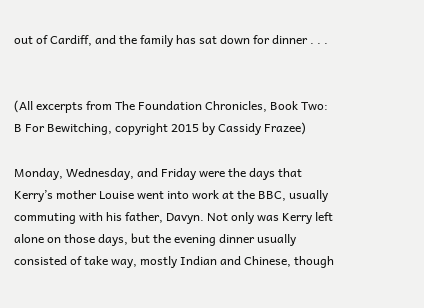out of Cardiff, and the family has sat down for dinner . . .


(All excerpts from The Foundation Chronicles, Book Two: B For Bewitching, copyright 2015 by Cassidy Frazee)

Monday, Wednesday, and Friday were the days that Kerry’s mother Louise went into work at the BBC, usually commuting with his father, Davyn. Not only was Kerry left alone on those days, but the evening dinner usually consisted of take way, mostly Indian and Chinese, though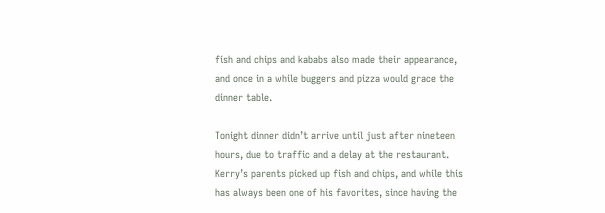fish and chips and kababs also made their appearance, and once in a while buggers and pizza would grace the dinner table.

Tonight dinner didn’t arrive until just after nineteen hours, due to traffic and a delay at the restaurant. Kerry’s parents picked up fish and chips, and while this has always been one of his favorites, since having the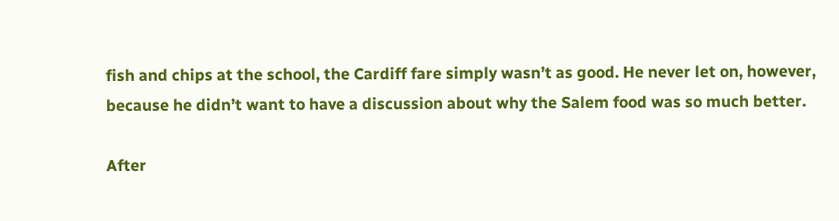fish and chips at the school, the Cardiff fare simply wasn’t as good. He never let on, however, because he didn’t want to have a discussion about why the Salem food was so much better.

After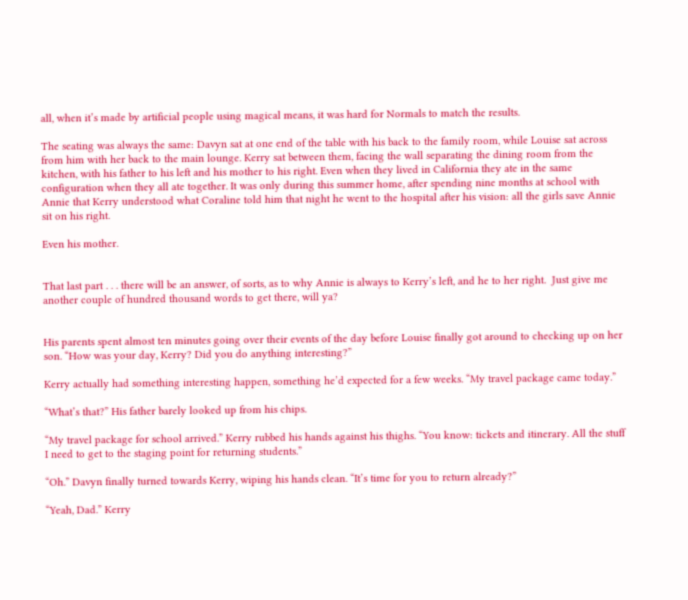all, when it’s made by artificial people using magical means, it was hard for Normals to match the results.

The seating was always the same: Davyn sat at one end of the table with his back to the family room, while Louise sat across from him with her back to the main lounge. Kerry sat between them, facing the wall separating the dining room from the kitchen, with his father to his left and his mother to his right. Even when they lived in California they ate in the same configuration when they all ate together. It was only during this summer home, after spending nine months at school with Annie that Kerry understood what Coraline told him that night he went to the hospital after his vision: all the girls save Annie sit on his right.

Even his mother.


That last part . . . there will be an answer, of sorts, as to why Annie is always to Kerry’s left, and he to her right.  Just give me another couple of hundred thousand words to get there, will ya?


His parents spent almost ten minutes going over their events of the day before Louise finally got around to checking up on her son. “How was your day, Kerry? Did you do anything interesting?”

Kerry actually had something interesting happen, something he’d expected for a few weeks. “My travel package came today.”

“What’s that?” His father barely looked up from his chips.

“My travel package for school arrived.” Kerry rubbed his hands against his thighs. “You know: tickets and itinerary. All the stuff I need to get to the staging point for returning students.”

“Oh.” Davyn finally turned towards Kerry, wiping his hands clean. “It’s time for you to return already?”

“Yeah, Dad.” Kerry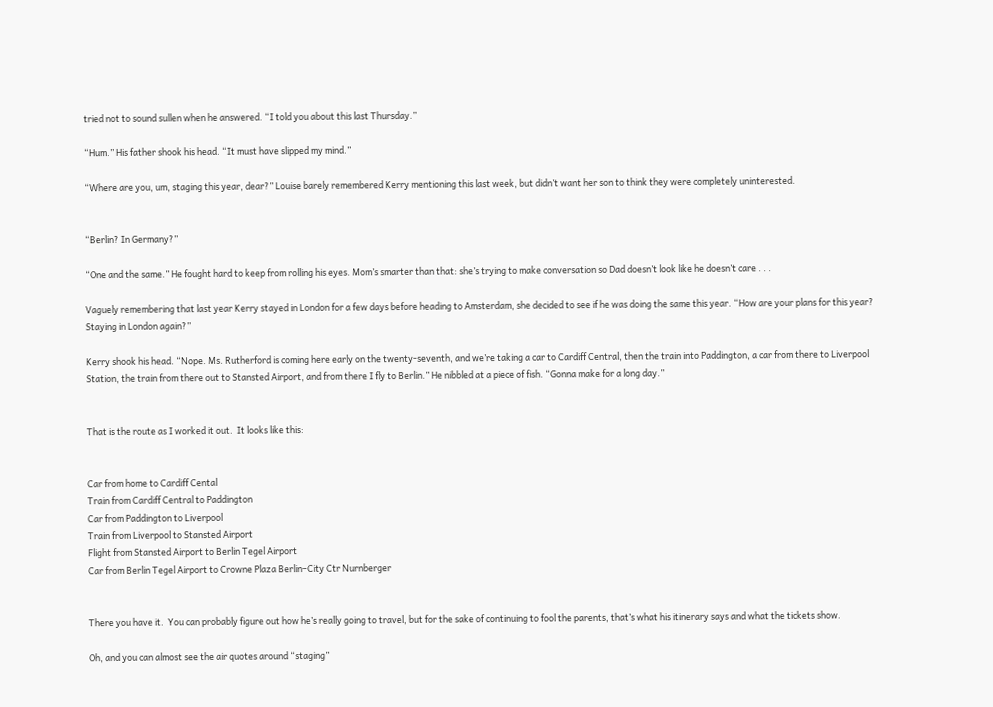tried not to sound sullen when he answered. “I told you about this last Thursday.”

“Hum.” His father shook his head. “It must have slipped my mind.”

“Where are you, um, staging this year, dear?” Louise barely remembered Kerry mentioning this last week, but didn’t want her son to think they were completely uninterested.


“Berlin? In Germany?”

“One and the same.” He fought hard to keep from rolling his eyes. Mom’s smarter than that: she’s trying to make conversation so Dad doesn’t look like he doesn’t care . . .

Vaguely remembering that last year Kerry stayed in London for a few days before heading to Amsterdam, she decided to see if he was doing the same this year. “How are your plans for this year? Staying in London again?”

Kerry shook his head. “Nope. Ms. Rutherford is coming here early on the twenty-seventh, and we’re taking a car to Cardiff Central, then the train into Paddington, a car from there to Liverpool Station, the train from there out to Stansted Airport, and from there I fly to Berlin.” He nibbled at a piece of fish. “Gonna make for a long day.”


That is the route as I worked it out.  It looks like this:


Car from home to Cardiff Cental
Train from Cardiff Central to Paddington
Car from Paddington to Liverpool
Train from Liverpool to Stansted Airport
Flight from Stansted Airport to Berlin Tegel Airport
Car from Berlin Tegel Airport to Crowne Plaza Berlin–City Ctr Nurnberger


There you have it.  You can probably figure out how he’s really going to travel, but for the sake of continuing to fool the parents, that’s what his itinerary says and what the tickets show.

Oh, and you can almost see the air quotes around “staging”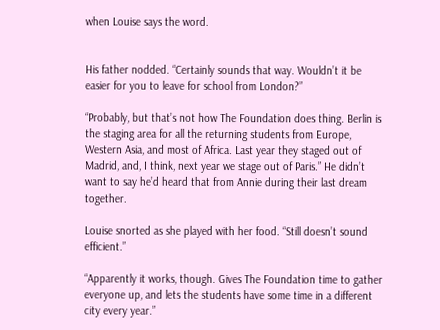when Louise says the word.


His father nodded. “Certainly sounds that way. Wouldn’t it be easier for you to leave for school from London?”

“Probably, but that’s not how The Foundation does thing. Berlin is the staging area for all the returning students from Europe, Western Asia, and most of Africa. Last year they staged out of Madrid, and, I think, next year we stage out of Paris.” He didn’t want to say he’d heard that from Annie during their last dream together.

Louise snorted as she played with her food. “Still doesn’t sound efficient.”

“Apparently it works, though. Gives The Foundation time to gather everyone up, and lets the students have some time in a different city every year.”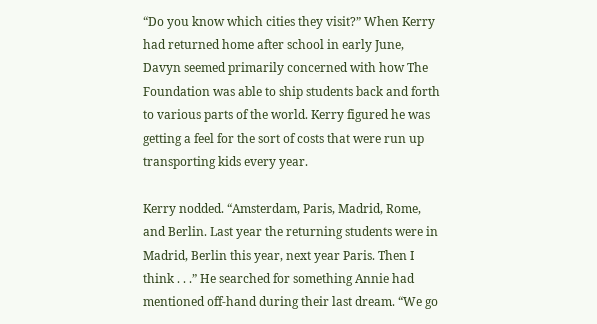“Do you know which cities they visit?” When Kerry had returned home after school in early June, Davyn seemed primarily concerned with how The Foundation was able to ship students back and forth to various parts of the world. Kerry figured he was getting a feel for the sort of costs that were run up transporting kids every year.

Kerry nodded. “Amsterdam, Paris, Madrid, Rome, and Berlin. Last year the returning students were in Madrid, Berlin this year, next year Paris. Then I think . . .” He searched for something Annie had mentioned off-hand during their last dream. “We go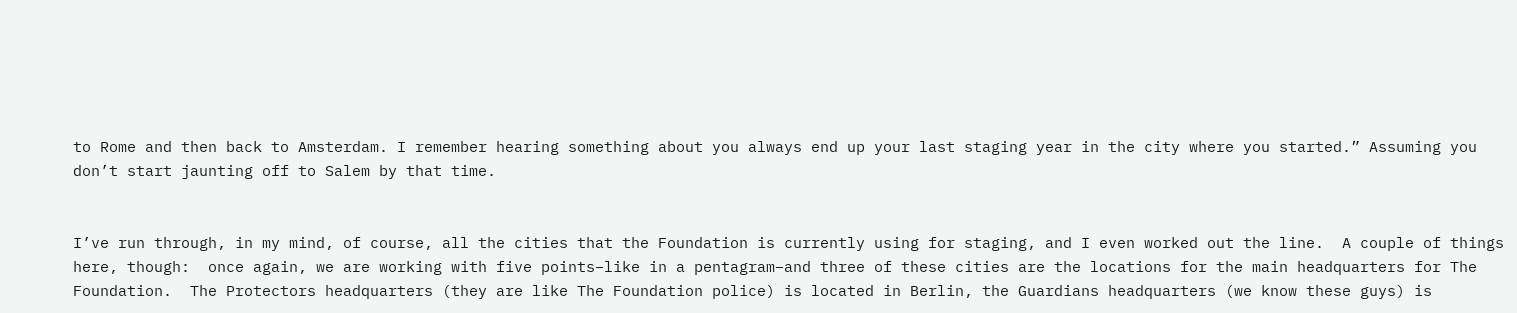to Rome and then back to Amsterdam. I remember hearing something about you always end up your last staging year in the city where you started.” Assuming you don’t start jaunting off to Salem by that time.


I’ve run through, in my mind, of course, all the cities that the Foundation is currently using for staging, and I even worked out the line.  A couple of things here, though:  once again, we are working with five points–like in a pentagram–and three of these cities are the locations for the main headquarters for The Foundation.  The Protectors headquarters (they are like The Foundation police) is located in Berlin, the Guardians headquarters (we know these guys) is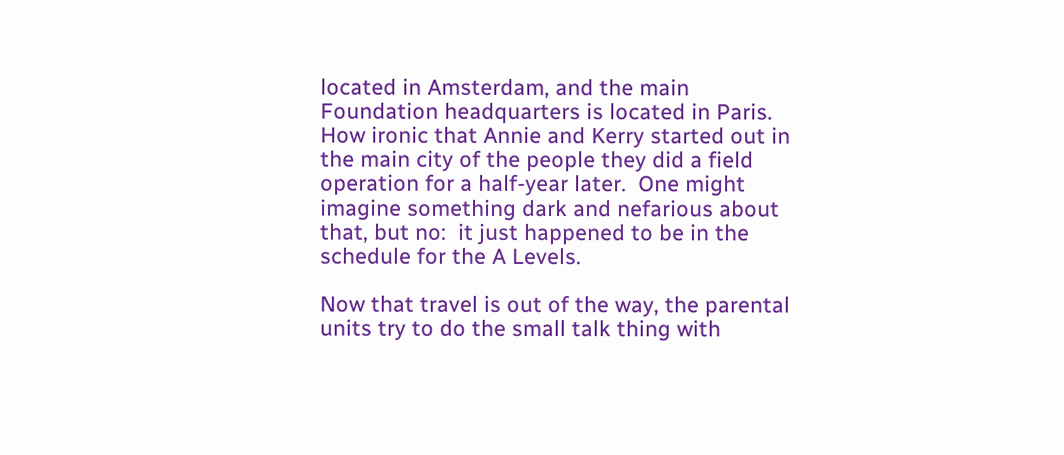located in Amsterdam, and the main Foundation headquarters is located in Paris.  How ironic that Annie and Kerry started out in the main city of the people they did a field operation for a half-year later.  One might imagine something dark and nefarious about that, but no:  it just happened to be in the schedule for the A Levels.

Now that travel is out of the way, the parental units try to do the small talk thing with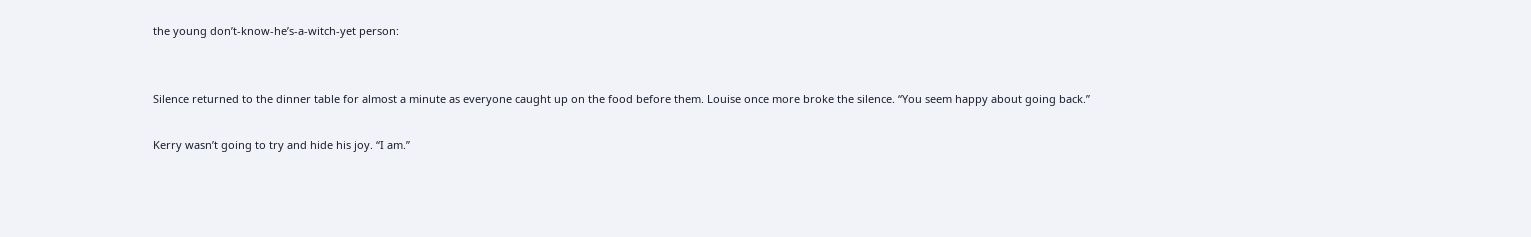the young don’t-know-he’s-a-witch-yet person:


Silence returned to the dinner table for almost a minute as everyone caught up on the food before them. Louise once more broke the silence. “You seem happy about going back.”

Kerry wasn’t going to try and hide his joy. “I am.”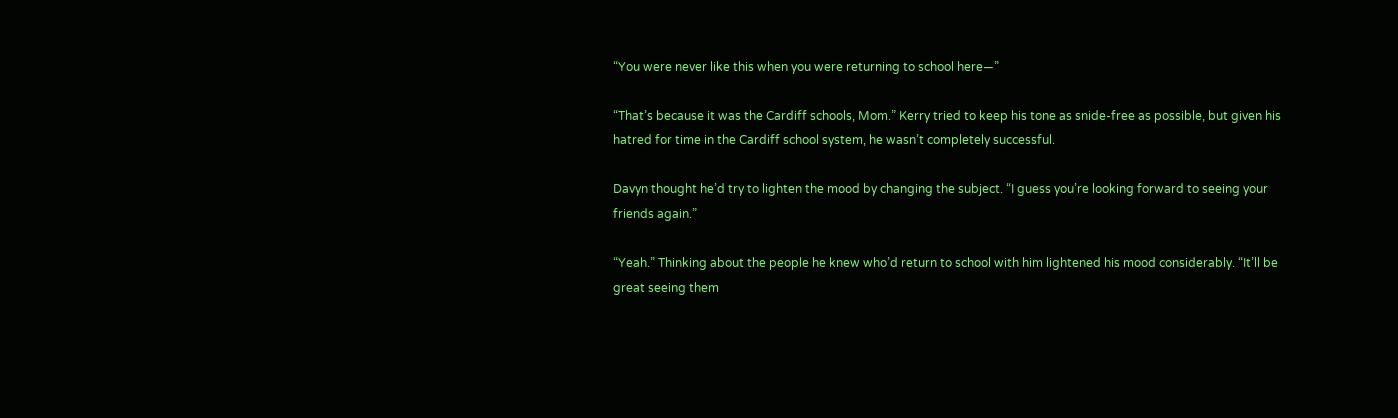“You were never like this when you were returning to school here—”

“That’s because it was the Cardiff schools, Mom.” Kerry tried to keep his tone as snide-free as possible, but given his hatred for time in the Cardiff school system, he wasn’t completely successful.

Davyn thought he’d try to lighten the mood by changing the subject. “I guess you’re looking forward to seeing your friends again.”

“Yeah.” Thinking about the people he knew who’d return to school with him lightened his mood considerably. “It’ll be great seeing them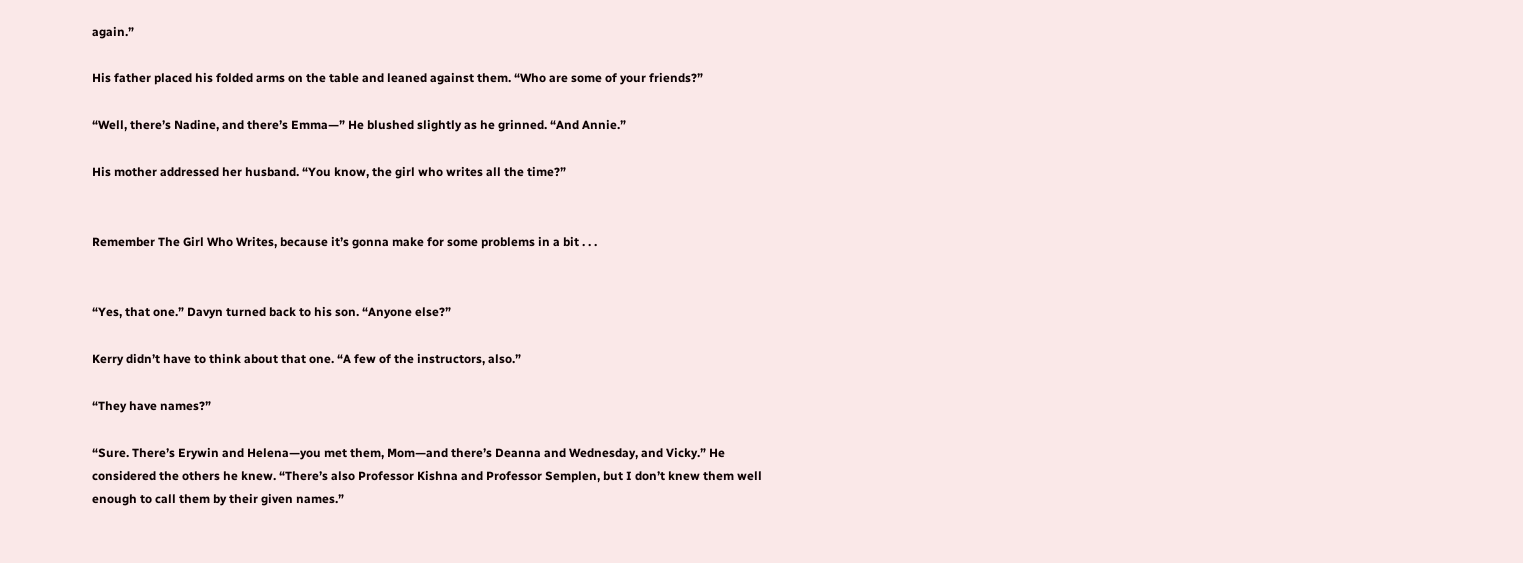again.”

His father placed his folded arms on the table and leaned against them. “Who are some of your friends?”

“Well, there’s Nadine, and there’s Emma—” He blushed slightly as he grinned. “And Annie.”

His mother addressed her husband. “You know, the girl who writes all the time?”


Remember The Girl Who Writes, because it’s gonna make for some problems in a bit . . .


“Yes, that one.” Davyn turned back to his son. “Anyone else?”

Kerry didn’t have to think about that one. “A few of the instructors, also.”

“They have names?”

“Sure. There’s Erywin and Helena—you met them, Mom—and there’s Deanna and Wednesday, and Vicky.” He considered the others he knew. “There’s also Professor Kishna and Professor Semplen, but I don’t knew them well enough to call them by their given names.”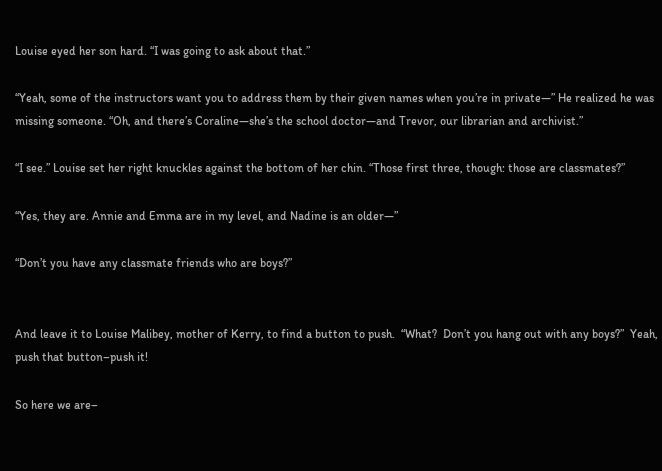Louise eyed her son hard. “I was going to ask about that.”

“Yeah, some of the instructors want you to address them by their given names when you’re in private—” He realized he was missing someone. “Oh, and there’s Coraline—she’s the school doctor—and Trevor, our librarian and archivist.”

“I see.” Louise set her right knuckles against the bottom of her chin. “Those first three, though: those are classmates?”

“Yes, they are. Annie and Emma are in my level, and Nadine is an older—”

“Don’t you have any classmate friends who are boys?”


And leave it to Louise Malibey, mother of Kerry, to find a button to push.  “What?  Don’t you hang out with any boys?”  Yeah, push that button–push it!

So here we are–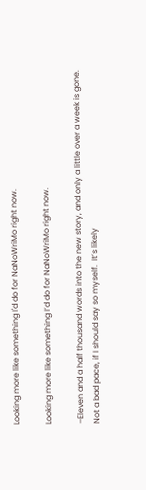Looking more like something I'd do for NaNoWriMo right now.

Looking more like something I’d do for NaNoWriMo right now.

–Eleven and a half thousand words into the new story, and only a little over a week is gone.  Not a bad pace, if I should say so myself.  It’s likely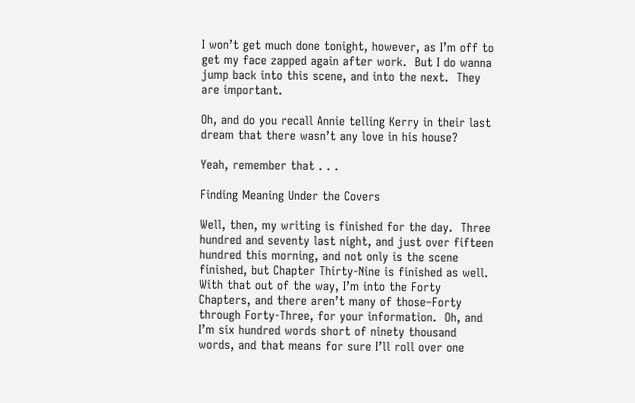I won’t get much done tonight, however, as I’m off to get my face zapped again after work.  But I do wanna jump back into this scene, and into the next.  They are important.

Oh, and do you recall Annie telling Kerry in their last dream that there wasn’t any love in his house?

Yeah, remember that . . .

Finding Meaning Under the Covers

Well, then, my writing is finished for the day.  Three hundred and seventy last night, and just over fifteen hundred this morning, and not only is the scene finished, but Chapter Thirty-Nine is finished as well.  With that out of the way, I’m into the Forty Chapters, and there aren’t many of those–Forty through Forty-Three, for your information.  Oh, and I’m six hundred words short of ninety thousand words, and that means for sure I’ll roll over one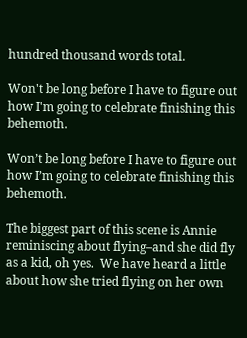hundred thousand words total.

Won't be long before I have to figure out how I'm going to celebrate finishing this behemoth.

Won’t be long before I have to figure out how I’m going to celebrate finishing this behemoth.

The biggest part of this scene is Annie reminiscing about flying–and she did fly as a kid, oh yes.  We have heard a little about how she tried flying on her own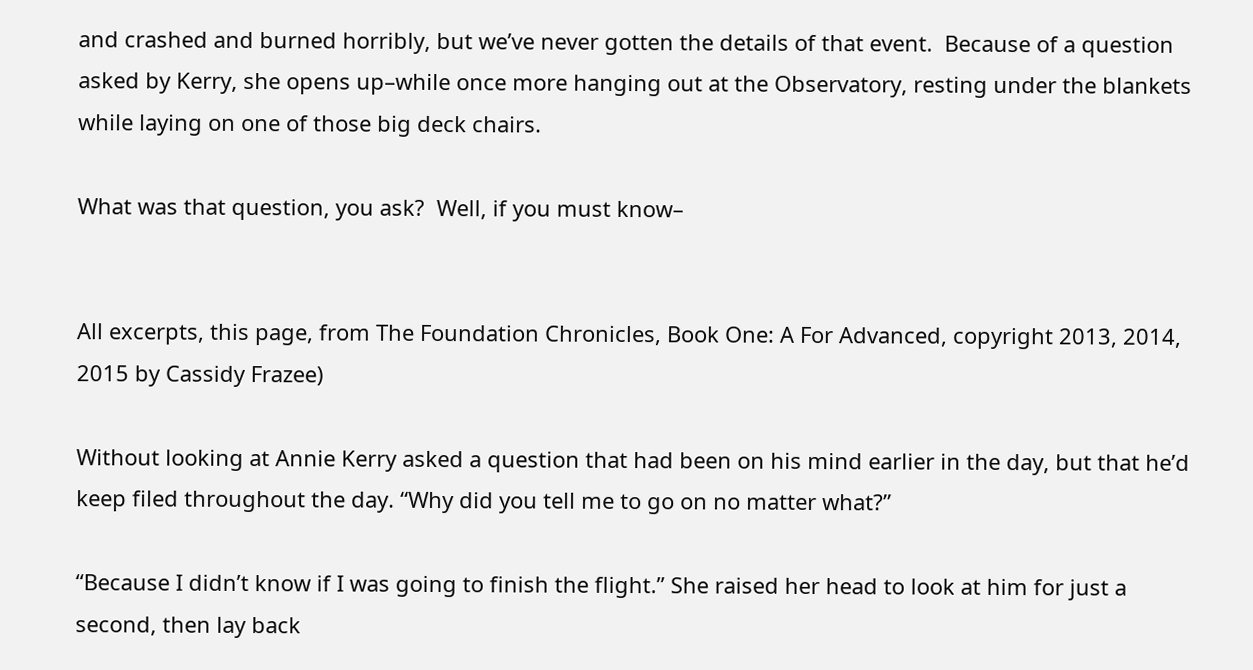and crashed and burned horribly, but we’ve never gotten the details of that event.  Because of a question asked by Kerry, she opens up–while once more hanging out at the Observatory, resting under the blankets while laying on one of those big deck chairs.

What was that question, you ask?  Well, if you must know–


All excerpts, this page, from The Foundation Chronicles, Book One: A For Advanced, copyright 2013, 2014, 2015 by Cassidy Frazee)

Without looking at Annie Kerry asked a question that had been on his mind earlier in the day, but that he’d keep filed throughout the day. “Why did you tell me to go on no matter what?”

“Because I didn’t know if I was going to finish the flight.” She raised her head to look at him for just a second, then lay back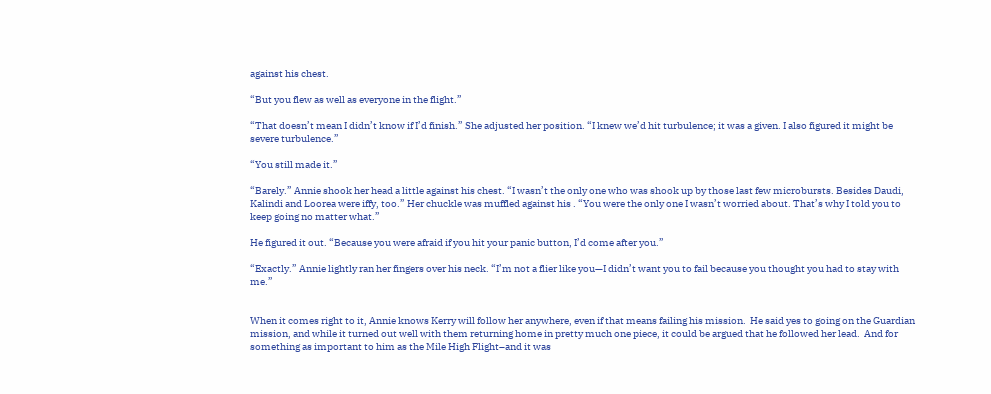against his chest.

“But you flew as well as everyone in the flight.”

“That doesn’t mean I didn’t know if I’d finish.” She adjusted her position. “I knew we’d hit turbulence; it was a given. I also figured it might be severe turbulence.”

“You still made it.”

“Barely.” Annie shook her head a little against his chest. “I wasn’t the only one who was shook up by those last few microbursts. Besides Daudi, Kalindi and Loorea were iffy, too.” Her chuckle was muffled against his . “You were the only one I wasn’t worried about. That’s why I told you to keep going no matter what.”

He figured it out. “Because you were afraid if you hit your panic button, I’d come after you.”

“Exactly.” Annie lightly ran her fingers over his neck. “I’m not a flier like you—I didn’t want you to fail because you thought you had to stay with me.”


When it comes right to it, Annie knows Kerry will follow her anywhere, even if that means failing his mission.  He said yes to going on the Guardian mission, and while it turned out well with them returning home in pretty much one piece, it could be argued that he followed her lead.  And for something as important to him as the Mile High Flight–and it was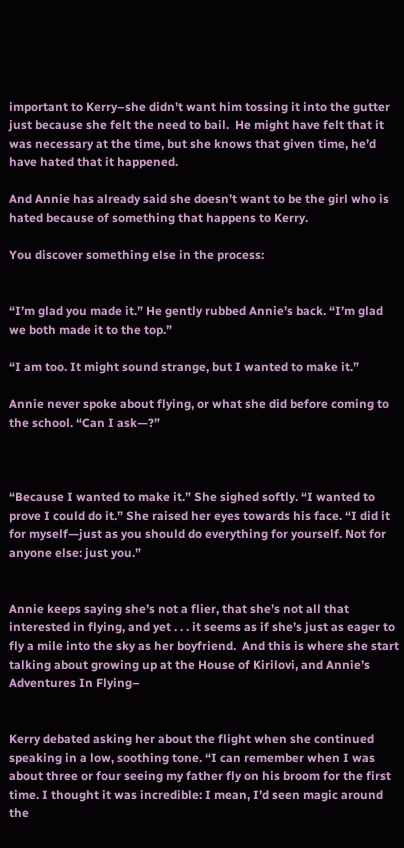important to Kerry–she didn’t want him tossing it into the gutter just because she felt the need to bail.  He might have felt that it was necessary at the time, but she knows that given time, he’d have hated that it happened.

And Annie has already said she doesn’t want to be the girl who is hated because of something that happens to Kerry.

You discover something else in the process:


“I’m glad you made it.” He gently rubbed Annie’s back. “I’m glad we both made it to the top.”

“I am too. It might sound strange, but I wanted to make it.”

Annie never spoke about flying, or what she did before coming to the school. “Can I ask—?”



“Because I wanted to make it.” She sighed softly. “I wanted to prove I could do it.” She raised her eyes towards his face. “I did it for myself—just as you should do everything for yourself. Not for anyone else: just you.”


Annie keeps saying she’s not a flier, that she’s not all that interested in flying, and yet . . . it seems as if she’s just as eager to fly a mile into the sky as her boyfriend.  And this is where she start talking about growing up at the House of Kirilovi, and Annie’s Adventures In Flying–


Kerry debated asking her about the flight when she continued speaking in a low, soothing tone. “I can remember when I was about three or four seeing my father fly on his broom for the first time. I thought it was incredible: I mean, I’d seen magic around the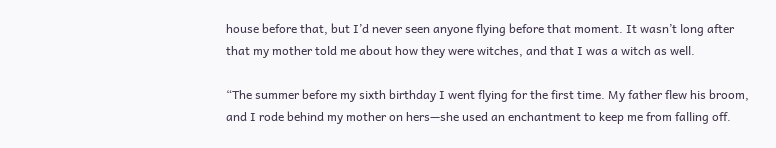house before that, but I’d never seen anyone flying before that moment. It wasn’t long after that my mother told me about how they were witches, and that I was a witch as well.

“The summer before my sixth birthday I went flying for the first time. My father flew his broom, and I rode behind my mother on hers—she used an enchantment to keep me from falling off.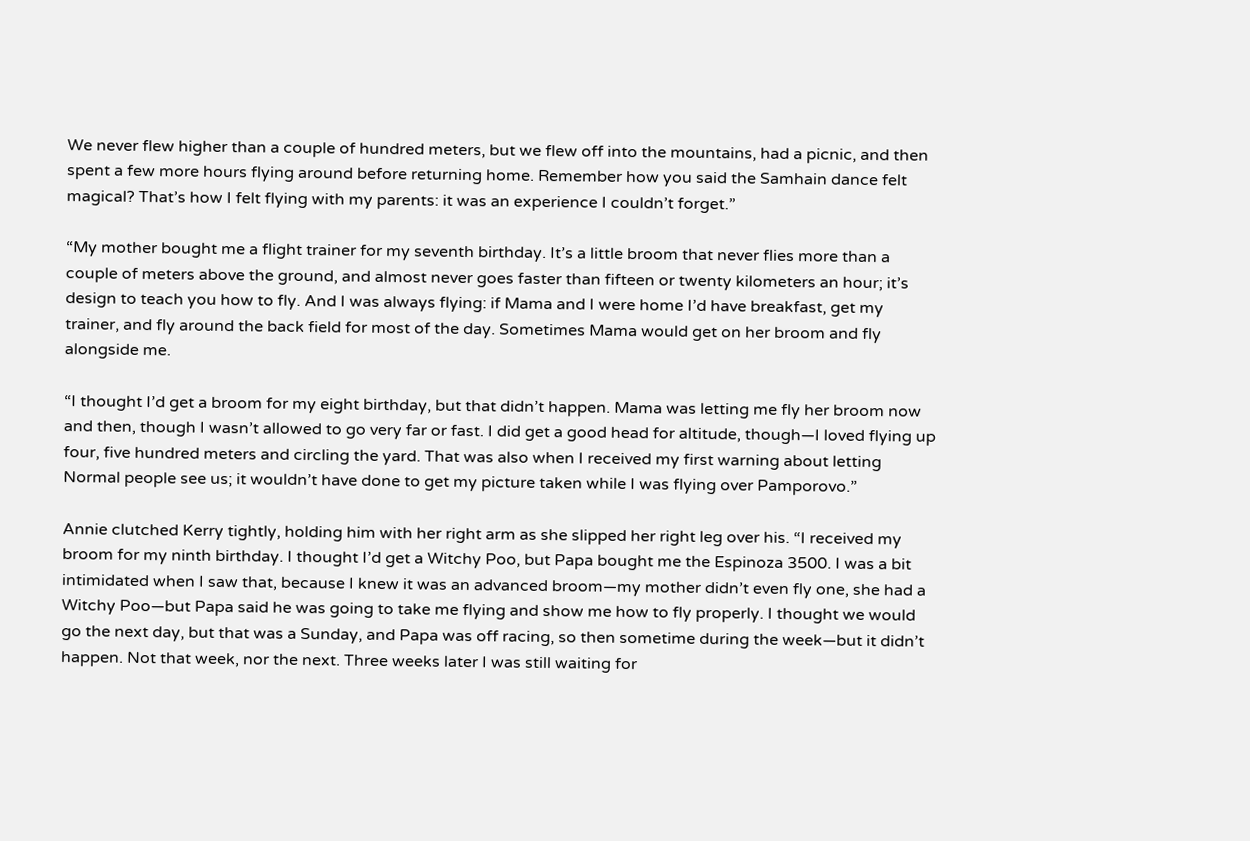We never flew higher than a couple of hundred meters, but we flew off into the mountains, had a picnic, and then spent a few more hours flying around before returning home. Remember how you said the Samhain dance felt magical? That’s how I felt flying with my parents: it was an experience I couldn’t forget.”

“My mother bought me a flight trainer for my seventh birthday. It’s a little broom that never flies more than a couple of meters above the ground, and almost never goes faster than fifteen or twenty kilometers an hour; it’s design to teach you how to fly. And I was always flying: if Mama and I were home I’d have breakfast, get my trainer, and fly around the back field for most of the day. Sometimes Mama would get on her broom and fly alongside me.

“I thought I’d get a broom for my eight birthday, but that didn’t happen. Mama was letting me fly her broom now and then, though I wasn’t allowed to go very far or fast. I did get a good head for altitude, though—I loved flying up four, five hundred meters and circling the yard. That was also when I received my first warning about letting Normal people see us; it wouldn’t have done to get my picture taken while I was flying over Pamporovo.”

Annie clutched Kerry tightly, holding him with her right arm as she slipped her right leg over his. “I received my broom for my ninth birthday. I thought I’d get a Witchy Poo, but Papa bought me the Espinoza 3500. I was a bit intimidated when I saw that, because I knew it was an advanced broom—my mother didn’t even fly one, she had a Witchy Poo—but Papa said he was going to take me flying and show me how to fly properly. I thought we would go the next day, but that was a Sunday, and Papa was off racing, so then sometime during the week—but it didn’t happen. Not that week, nor the next. Three weeks later I was still waiting for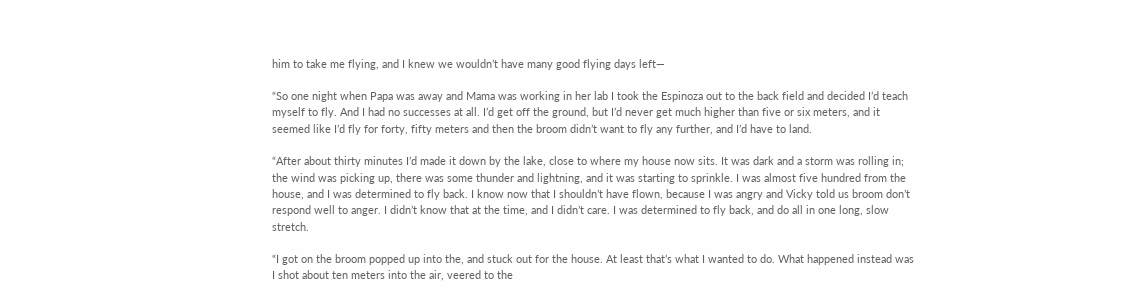him to take me flying, and I knew we wouldn’t have many good flying days left—

“So one night when Papa was away and Mama was working in her lab I took the Espinoza out to the back field and decided I’d teach myself to fly. And I had no successes at all. I’d get off the ground, but I’d never get much higher than five or six meters, and it seemed like I’d fly for forty, fifty meters and then the broom didn’t want to fly any further, and I’d have to land.

“After about thirty minutes I’d made it down by the lake, close to where my house now sits. It was dark and a storm was rolling in; the wind was picking up, there was some thunder and lightning, and it was starting to sprinkle. I was almost five hundred from the house, and I was determined to fly back. I know now that I shouldn’t have flown, because I was angry and Vicky told us broom don’t respond well to anger. I didn’t know that at the time, and I didn’t care. I was determined to fly back, and do all in one long, slow stretch.

“I got on the broom popped up into the, and stuck out for the house. At least that’s what I wanted to do. What happened instead was I shot about ten meters into the air, veered to the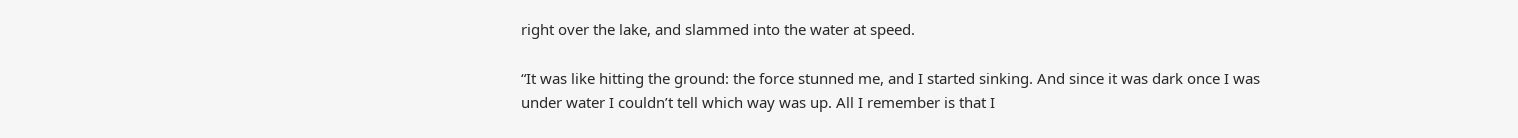right over the lake, and slammed into the water at speed.

“It was like hitting the ground: the force stunned me, and I started sinking. And since it was dark once I was under water I couldn’t tell which way was up. All I remember is that I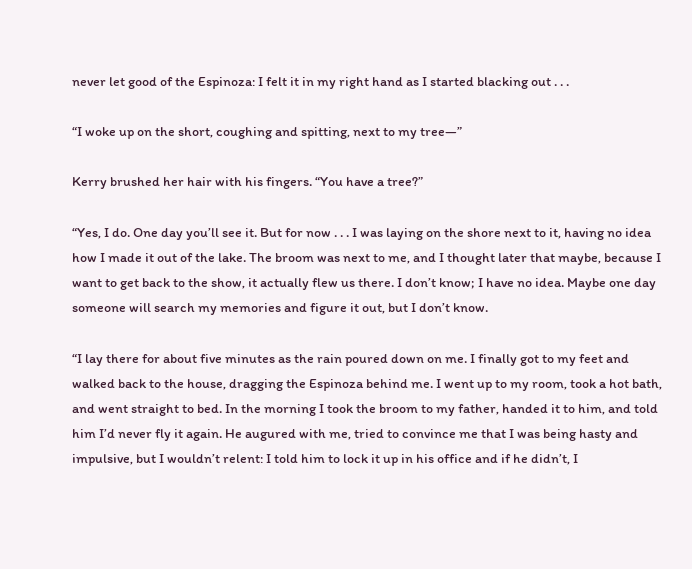never let good of the Espinoza: I felt it in my right hand as I started blacking out . . .

“I woke up on the short, coughing and spitting, next to my tree—”

Kerry brushed her hair with his fingers. “You have a tree?”

“Yes, I do. One day you’ll see it. But for now . . . I was laying on the shore next to it, having no idea how I made it out of the lake. The broom was next to me, and I thought later that maybe, because I want to get back to the show, it actually flew us there. I don’t know; I have no idea. Maybe one day someone will search my memories and figure it out, but I don’t know.

“I lay there for about five minutes as the rain poured down on me. I finally got to my feet and walked back to the house, dragging the Espinoza behind me. I went up to my room, took a hot bath, and went straight to bed. In the morning I took the broom to my father, handed it to him, and told him I’d never fly it again. He augured with me, tried to convince me that I was being hasty and impulsive, but I wouldn’t relent: I told him to lock it up in his office and if he didn’t, I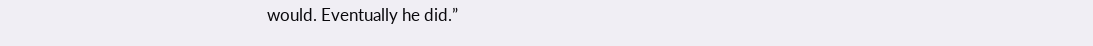would. Eventually he did.”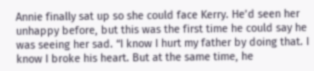Annie finally sat up so she could face Kerry. He’d seen her unhappy before, but this was the first time he could say he was seeing her sad. “I know I hurt my father by doing that. I know I broke his heart. But at the same time, he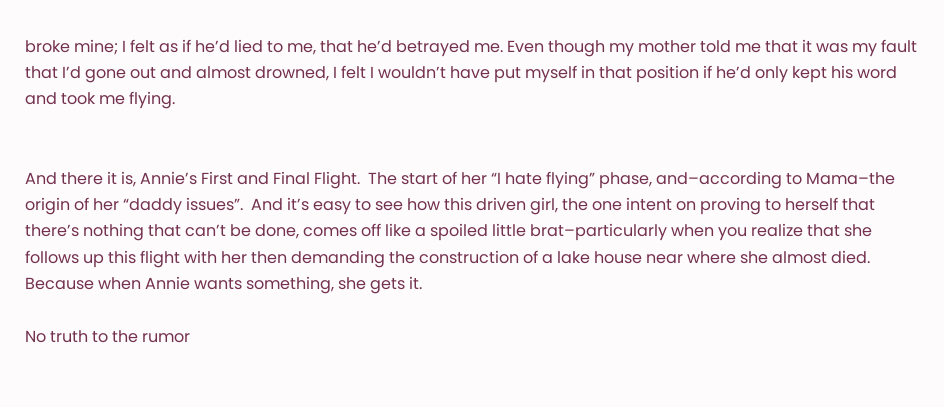broke mine; I felt as if he’d lied to me, that he’d betrayed me. Even though my mother told me that it was my fault that I’d gone out and almost drowned, I felt I wouldn’t have put myself in that position if he’d only kept his word and took me flying.


And there it is, Annie’s First and Final Flight.  The start of her “I hate flying” phase, and–according to Mama–the origin of her “daddy issues”.  And it’s easy to see how this driven girl, the one intent on proving to herself that there’s nothing that can’t be done, comes off like a spoiled little brat–particularly when you realize that she follows up this flight with her then demanding the construction of a lake house near where she almost died.  Because when Annie wants something, she gets it.

No truth to the rumor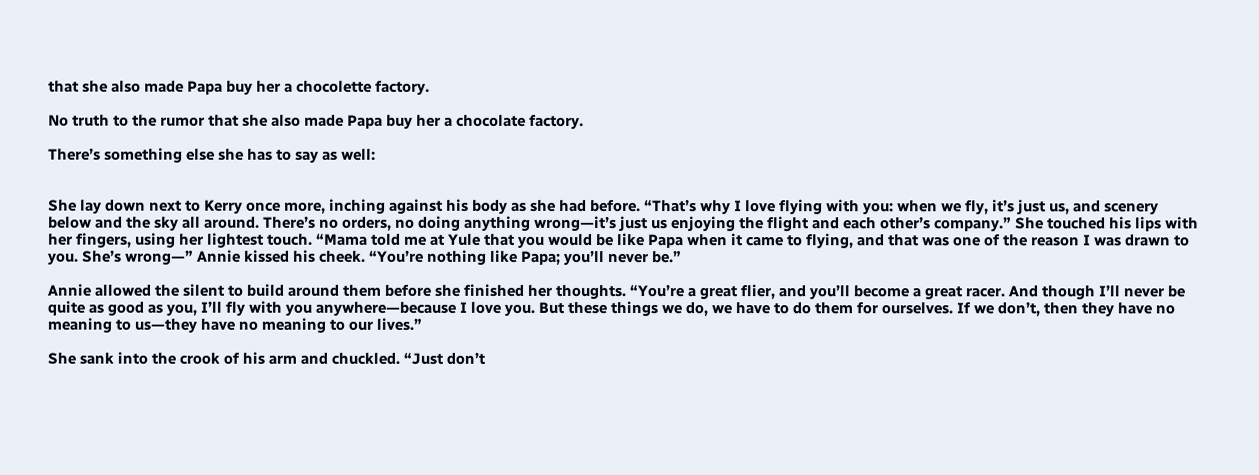that she also made Papa buy her a chocolette factory.

No truth to the rumor that she also made Papa buy her a chocolate factory.

There’s something else she has to say as well:


She lay down next to Kerry once more, inching against his body as she had before. “That’s why I love flying with you: when we fly, it’s just us, and scenery below and the sky all around. There’s no orders, no doing anything wrong—it’s just us enjoying the flight and each other’s company.” She touched his lips with her fingers, using her lightest touch. “Mama told me at Yule that you would be like Papa when it came to flying, and that was one of the reason I was drawn to you. She’s wrong—” Annie kissed his cheek. “You’re nothing like Papa; you’ll never be.”

Annie allowed the silent to build around them before she finished her thoughts. “You’re a great flier, and you’ll become a great racer. And though I’ll never be quite as good as you, I’ll fly with you anywhere—because I love you. But these things we do, we have to do them for ourselves. If we don’t, then they have no meaning to us—they have no meaning to our lives.”

She sank into the crook of his arm and chuckled. “Just don’t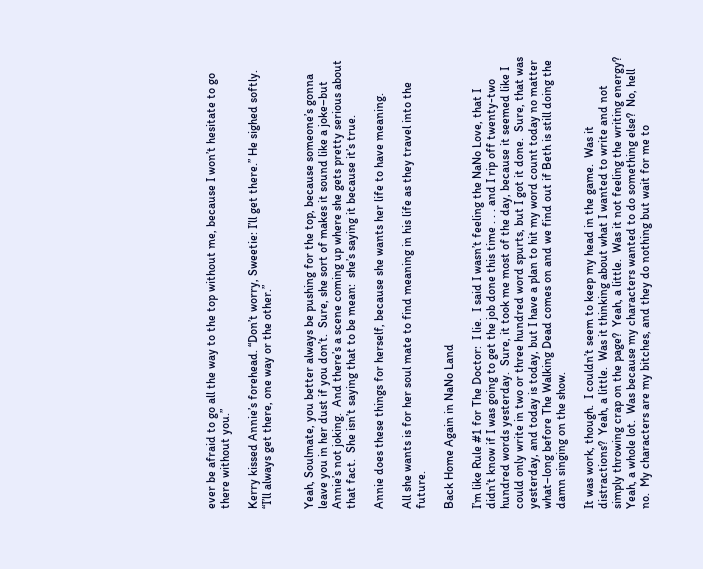ever be afraid to go all the way to the top without me, because I won’t hesitate to go there without you.”

Kerry kissed Annie’s forehead. “Don’t worry, Sweetie: I’ll get there.” He sighed softly. “I’ll always get there, one way or the other.”


Yeah, Soulmate, you better always be pushing for the top, because someone’s gonna leave you in her dust if you don’t.  Sure, she sort of makes it sound like a joke–but Annie’s not joking.  And there’s a scene coming up where she gets pretty serious about that fact.  She isn’t saying that to be mean:  she’s saying it because it’s true.

Annie does these things for herself, because she wants her life to have meaning.

All she wants is for her soul mate to find meaning in his life as they travel into the future.

Back Home Again in NaNo Land

I’m like Rule #1 for The Doctor:  I lie.  I said I wasn’t feeling the NaNo Love, that I didn’t know if I was going to get the job done this time . . . and I rip off twenty-two hundred words yesterday.  Sure, it took me most of the day, because it seemed like I could only write in two or three hundred word spurts, but I got it done.  Sure, that was yesterday, and today is today, but I have a plan to hit my word count today no matter what–long before The Walking Dead comes on and we find out if Beth is still doing the damn singing on the show.

It was work, though.  I couldn’t seem to keep my head in the game.  Was it distractions?  Yeah, a little.  Was it thinking about what I wanted to write and not simply throwing crap on the page?  Yeah, a little.  Was it not feeling the writing energy?  Yeah, a whole lot.  Was because my characters wanted to do something else?  No, hell no.  My characters are my bitches, and they do nothing but wait for me to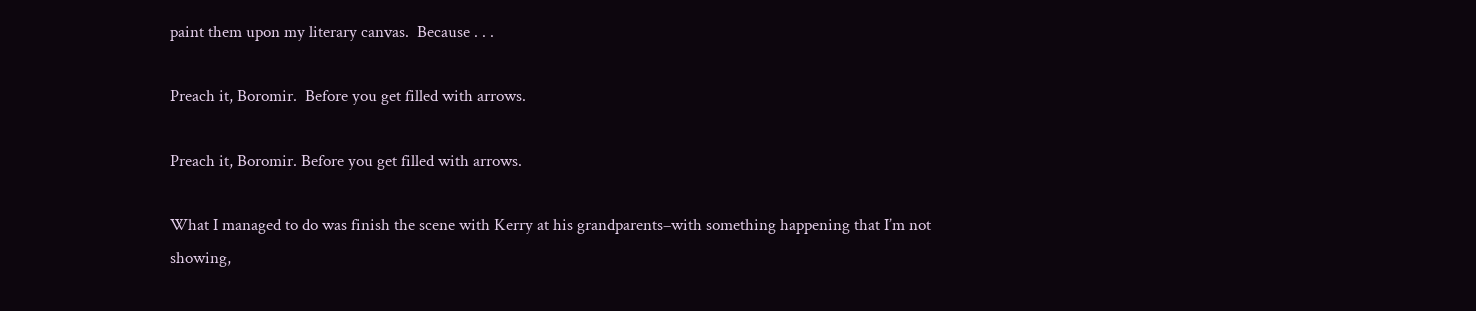paint them upon my literary canvas.  Because . . .

Preach it, Boromir.  Before you get filled with arrows.

Preach it, Boromir. Before you get filled with arrows.

What I managed to do was finish the scene with Kerry at his grandparents–with something happening that I’m not showing,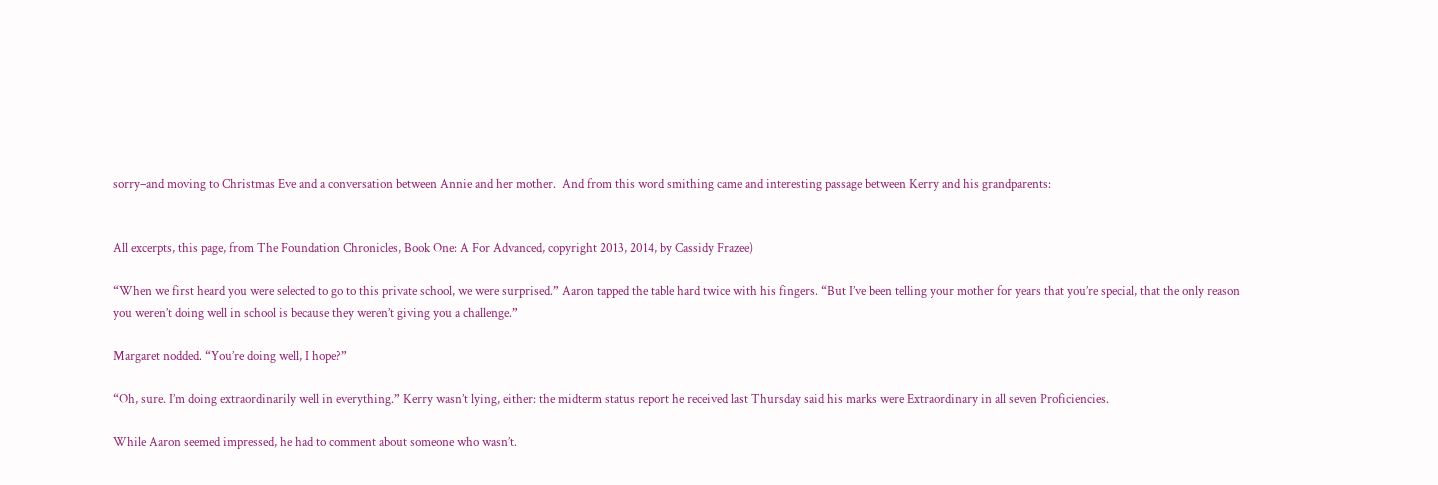sorry–and moving to Christmas Eve and a conversation between Annie and her mother.  And from this word smithing came and interesting passage between Kerry and his grandparents:


All excerpts, this page, from The Foundation Chronicles, Book One: A For Advanced, copyright 2013, 2014, by Cassidy Frazee)

“When we first heard you were selected to go to this private school, we were surprised.” Aaron tapped the table hard twice with his fingers. “But I’ve been telling your mother for years that you’re special, that the only reason you weren’t doing well in school is because they weren’t giving you a challenge.”

Margaret nodded. “You’re doing well, I hope?”

“Oh, sure. I’m doing extraordinarily well in everything.” Kerry wasn’t lying, either: the midterm status report he received last Thursday said his marks were Extraordinary in all seven Proficiencies.

While Aaron seemed impressed, he had to comment about someone who wasn’t.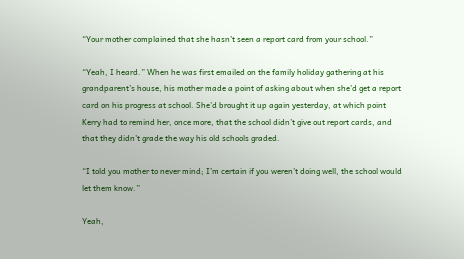“Your mother complained that she hasn’t seen a report card from your school.”

“Yeah, I heard.” When he was first emailed on the family holiday gathering at his grandparent’s house, his mother made a point of asking about when she’d get a report card on his progress at school. She’d brought it up again yesterday, at which point Kerry had to remind her, once more, that the school didn’t give out report cards, and that they didn’t grade the way his old schools graded.

“I told you mother to never mind; I’m certain if you weren’t doing well, the school would let them know.”

Yeah,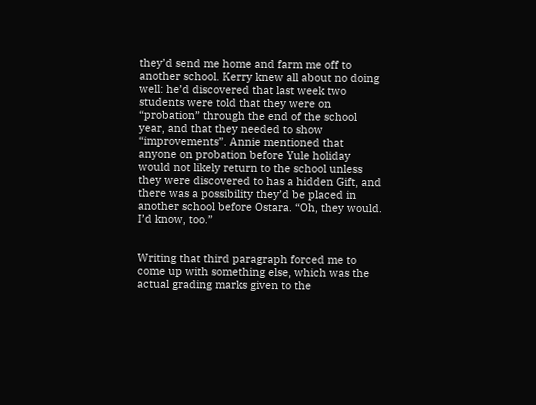they’d send me home and farm me off to another school. Kerry knew all about no doing well: he’d discovered that last week two students were told that they were on “probation” through the end of the school year, and that they needed to show “improvements”. Annie mentioned that anyone on probation before Yule holiday would not likely return to the school unless they were discovered to has a hidden Gift, and there was a possibility they’d be placed in another school before Ostara. “Oh, they would. I’d know, too.”


Writing that third paragraph forced me to come up with something else, which was the actual grading marks given to the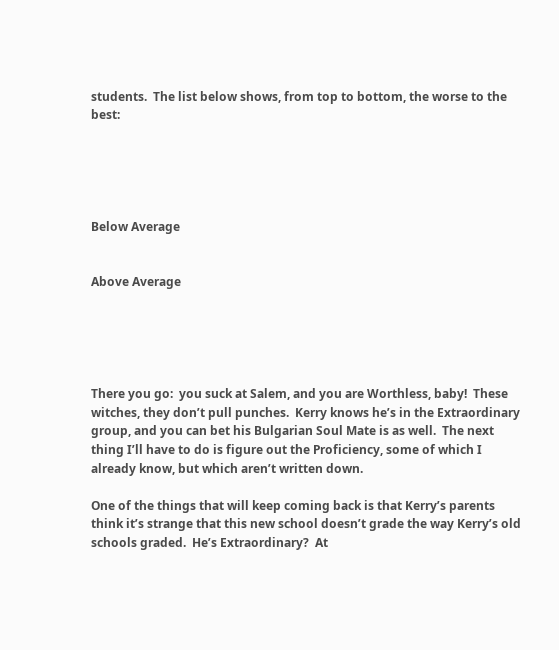students.  The list below shows, from top to bottom, the worse to the best:





Below Average


Above Average





There you go:  you suck at Salem, and you are Worthless, baby!  These witches, they don’t pull punches.  Kerry knows he’s in the Extraordinary group, and you can bet his Bulgarian Soul Mate is as well.  The next thing I’ll have to do is figure out the Proficiency, some of which I already know, but which aren’t written down.

One of the things that will keep coming back is that Kerry’s parents think it’s strange that this new school doesn’t grade the way Kerry’s old schools graded.  He’s Extraordinary?  At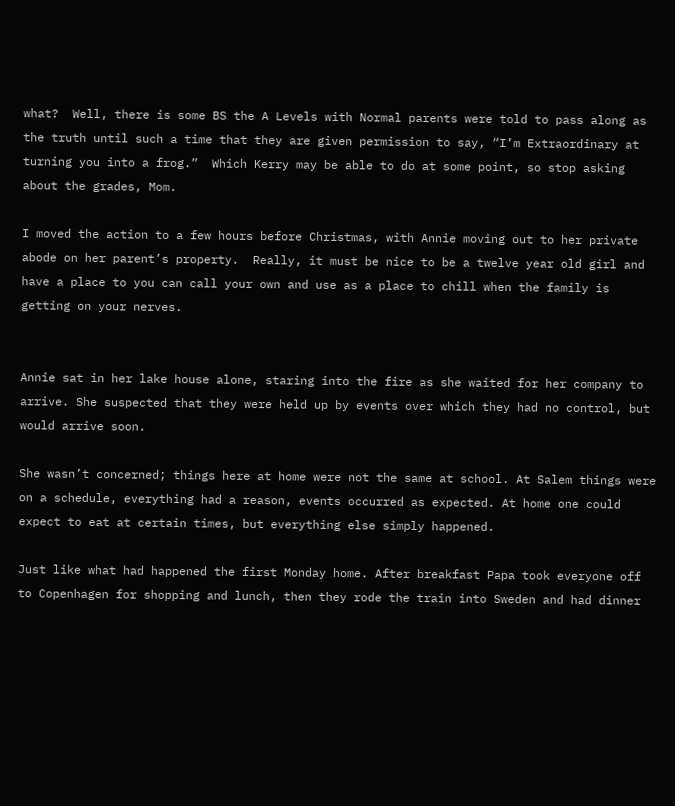what?  Well, there is some BS the A Levels with Normal parents were told to pass along as the truth until such a time that they are given permission to say, “I’m Extraordinary at turning you into a frog.”  Which Kerry may be able to do at some point, so stop asking about the grades, Mom.

I moved the action to a few hours before Christmas, with Annie moving out to her private abode on her parent’s property.  Really, it must be nice to be a twelve year old girl and have a place to you can call your own and use as a place to chill when the family is getting on your nerves.


Annie sat in her lake house alone, staring into the fire as she waited for her company to arrive. She suspected that they were held up by events over which they had no control, but would arrive soon.

She wasn’t concerned; things here at home were not the same at school. At Salem things were on a schedule, everything had a reason, events occurred as expected. At home one could expect to eat at certain times, but everything else simply happened.

Just like what had happened the first Monday home. After breakfast Papa took everyone off to Copenhagen for shopping and lunch, then they rode the train into Sweden and had dinner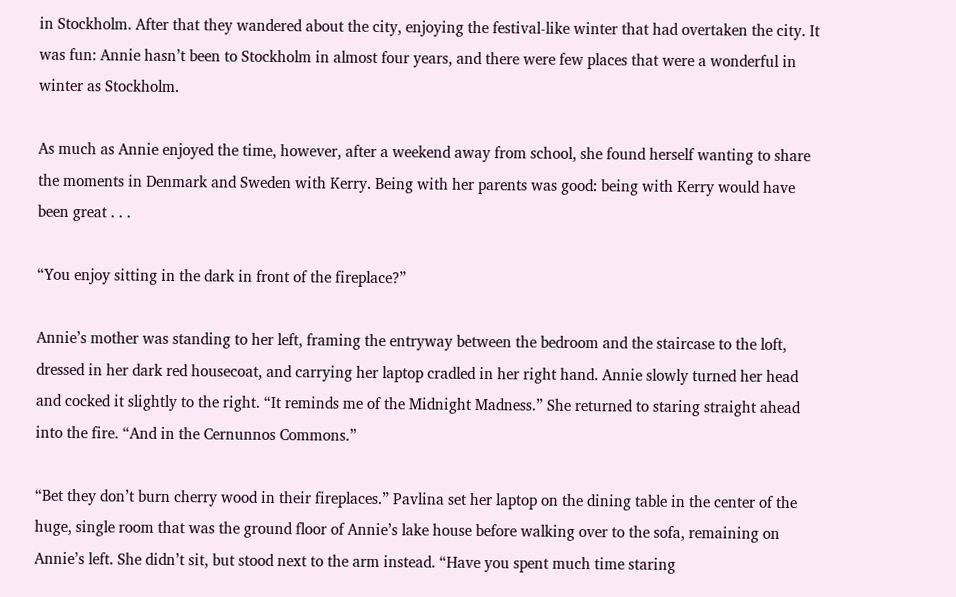in Stockholm. After that they wandered about the city, enjoying the festival-like winter that had overtaken the city. It was fun: Annie hasn’t been to Stockholm in almost four years, and there were few places that were a wonderful in winter as Stockholm.

As much as Annie enjoyed the time, however, after a weekend away from school, she found herself wanting to share the moments in Denmark and Sweden with Kerry. Being with her parents was good: being with Kerry would have been great . . .

“You enjoy sitting in the dark in front of the fireplace?”

Annie’s mother was standing to her left, framing the entryway between the bedroom and the staircase to the loft, dressed in her dark red housecoat, and carrying her laptop cradled in her right hand. Annie slowly turned her head and cocked it slightly to the right. “It reminds me of the Midnight Madness.” She returned to staring straight ahead into the fire. “And in the Cernunnos Commons.”

“Bet they don’t burn cherry wood in their fireplaces.” Pavlina set her laptop on the dining table in the center of the huge, single room that was the ground floor of Annie’s lake house before walking over to the sofa, remaining on Annie’s left. She didn’t sit, but stood next to the arm instead. “Have you spent much time staring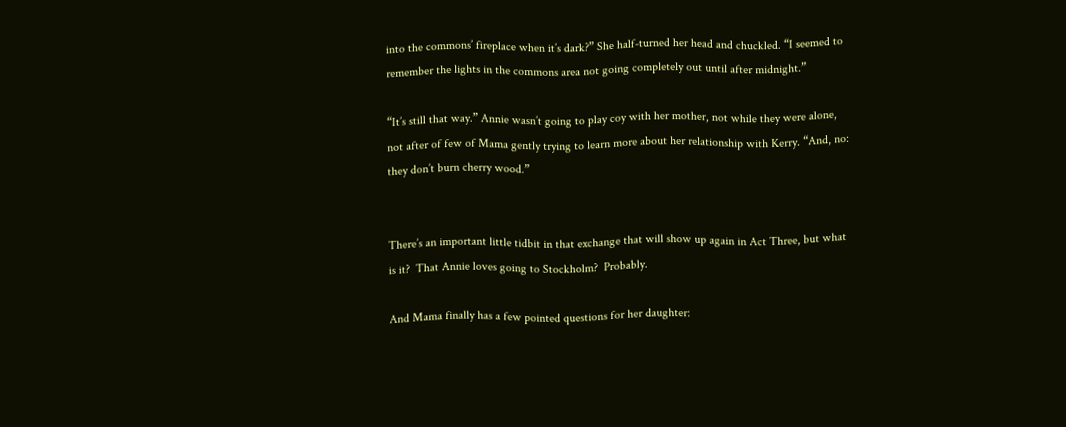into the commons’ fireplace when it’s dark?” She half-turned her head and chuckled. “I seemed to remember the lights in the commons area not going completely out until after midnight.”

“It’s still that way.” Annie wasn’t going to play coy with her mother, not while they were alone, not after of few of Mama gently trying to learn more about her relationship with Kerry. “And, no: they don’t burn cherry wood.”


There’s an important little tidbit in that exchange that will show up again in Act Three, but what is it?  That Annie loves going to Stockholm?  Probably.

And Mama finally has a few pointed questions for her daughter: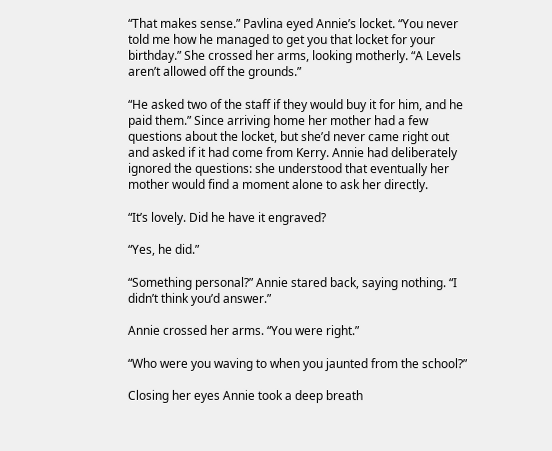“That makes sense.” Pavlina eyed Annie’s locket. “You never told me how he managed to get you that locket for your birthday.” She crossed her arms, looking motherly. “A Levels aren’t allowed off the grounds.”

“He asked two of the staff if they would buy it for him, and he paid them.” Since arriving home her mother had a few questions about the locket, but she’d never came right out and asked if it had come from Kerry. Annie had deliberately ignored the questions: she understood that eventually her mother would find a moment alone to ask her directly.

“It’s lovely. Did he have it engraved?

“Yes, he did.”

“Something personal?” Annie stared back, saying nothing. “I didn’t think you’d answer.”

Annie crossed her arms. “You were right.”

“Who were you waving to when you jaunted from the school?”

Closing her eyes Annie took a deep breath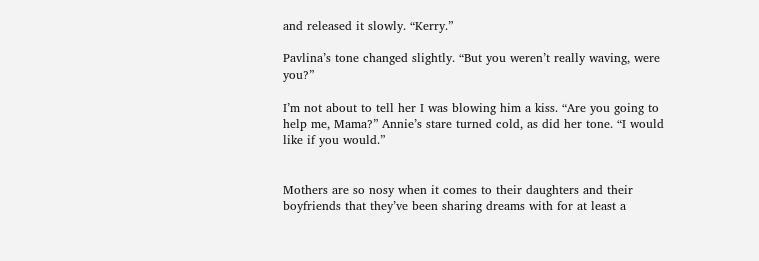and released it slowly. “Kerry.”

Pavlina’s tone changed slightly. “But you weren’t really waving, were you?”

I’m not about to tell her I was blowing him a kiss. “Are you going to help me, Mama?” Annie’s stare turned cold, as did her tone. “I would like if you would.”


Mothers are so nosy when it comes to their daughters and their boyfriends that they’ve been sharing dreams with for at least a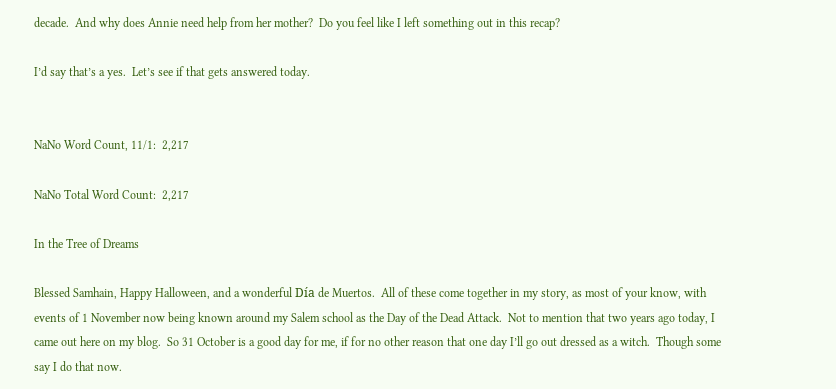decade.  And why does Annie need help from her mother?  Do you feel like I left something out in this recap?

I’d say that’s a yes.  Let’s see if that gets answered today.


NaNo Word Count, 11/1:  2,217

NaNo Total Word Count:  2,217

In the Tree of Dreams

Blessed Samhain, Happy Halloween, and a wonderful Día de Muertos.  All of these come together in my story, as most of your know, with events of 1 November now being known around my Salem school as the Day of the Dead Attack.  Not to mention that two years ago today, I came out here on my blog.  So 31 October is a good day for me, if for no other reason that one day I’ll go out dressed as a witch.  Though some say I do that now.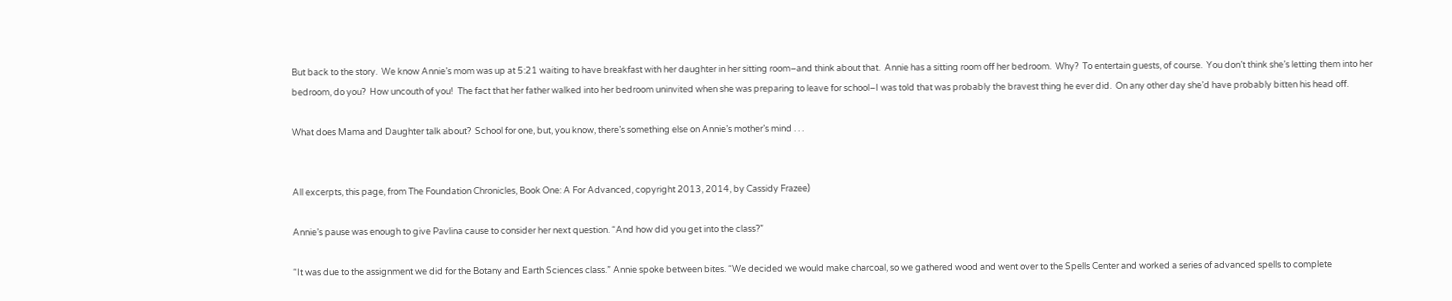But back to the story.  We know Annie’s mom was up at 5:21 waiting to have breakfast with her daughter in her sitting room–and think about that.  Annie has a sitting room off her bedroom.  Why?  To entertain guests, of course.  You don’t think she’s letting them into her bedroom, do you?  How uncouth of you!  The fact that her father walked into her bedroom uninvited when she was preparing to leave for school–I was told that was probably the bravest thing he ever did.  On any other day she’d have probably bitten his head off.

What does Mama and Daughter talk about?  School for one, but, you know, there’s something else on Annie’s mother’s mind . . .


All excerpts, this page, from The Foundation Chronicles, Book One: A For Advanced, copyright 2013, 2014, by Cassidy Frazee)

Annie’s pause was enough to give Pavlina cause to consider her next question. “And how did you get into the class?”

“It was due to the assignment we did for the Botany and Earth Sciences class.” Annie spoke between bites. “We decided we would make charcoal, so we gathered wood and went over to the Spells Center and worked a series of advanced spells to complete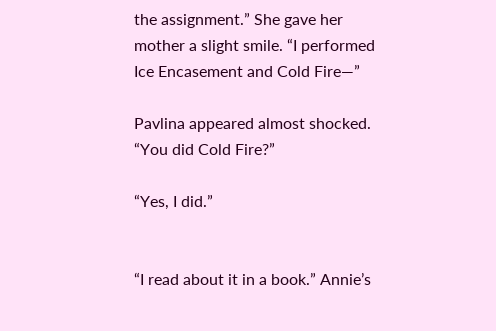the assignment.” She gave her mother a slight smile. “I performed Ice Encasement and Cold Fire—”

Pavlina appeared almost shocked. “You did Cold Fire?”

“Yes, I did.”


“I read about it in a book.” Annie’s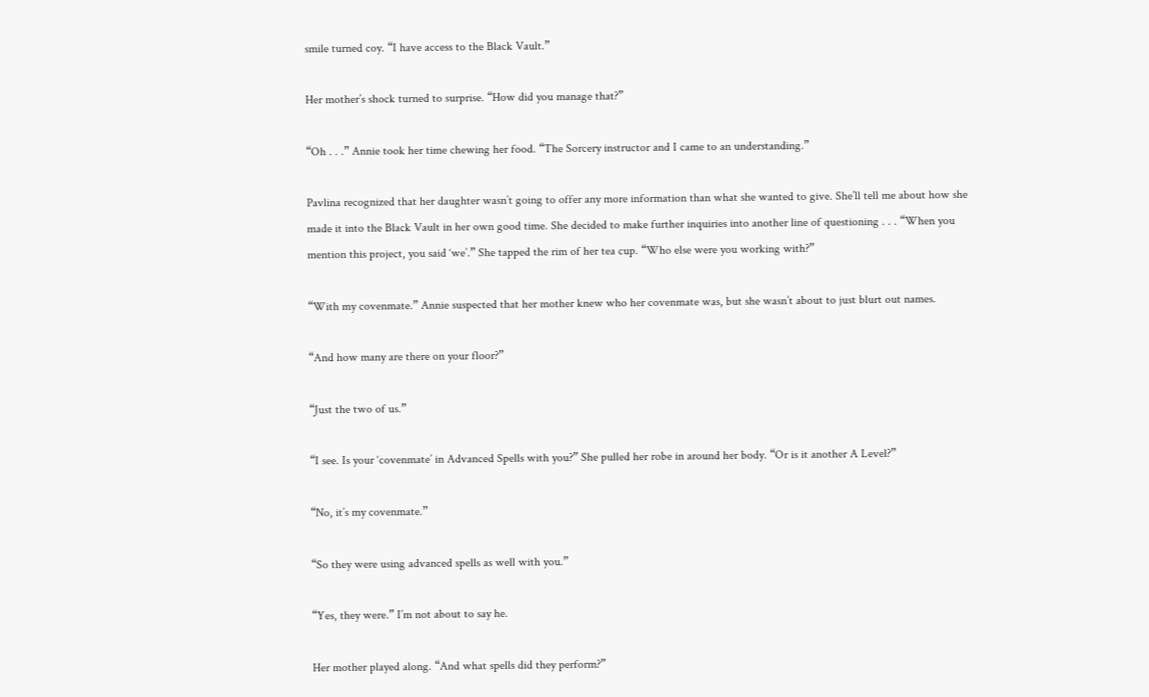smile turned coy. “I have access to the Black Vault.”

Her mother’s shock turned to surprise. “How did you manage that?”

“Oh . . .” Annie took her time chewing her food. “The Sorcery instructor and I came to an understanding.”

Pavlina recognized that her daughter wasn’t going to offer any more information than what she wanted to give. She’ll tell me about how she made it into the Black Vault in her own good time. She decided to make further inquiries into another line of questioning . . . “When you mention this project, you said ‘we’.” She tapped the rim of her tea cup. “Who else were you working with?”

“With my covenmate.” Annie suspected that her mother knew who her covenmate was, but she wasn’t about to just blurt out names.

“And how many are there on your floor?”

“Just the two of us.”

“I see. Is your ‘covenmate’ in Advanced Spells with you?” She pulled her robe in around her body. “Or is it another A Level?”

“No, it’s my covenmate.”

“So they were using advanced spells as well with you.”

“Yes, they were.” I’m not about to say he.

Her mother played along. “And what spells did they perform?”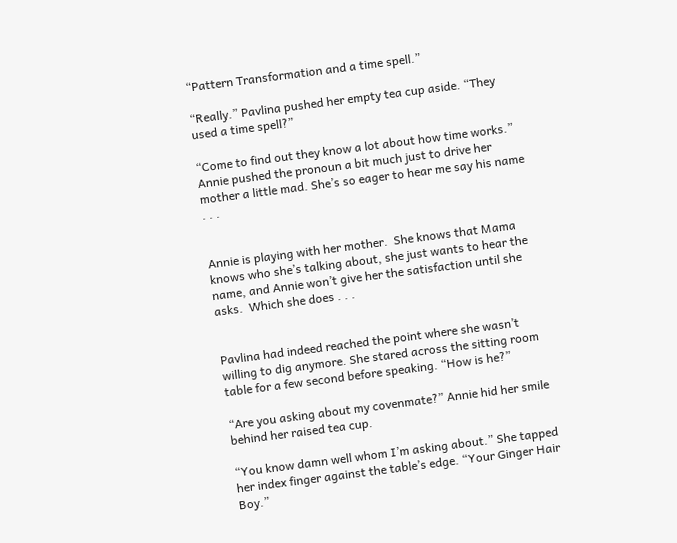“Pattern Transformation and a time spell.”

“Really.” Pavlina pushed her empty tea cup aside. “They used a time spell?”

“Come to find out they know a lot about how time works.” Annie pushed the pronoun a bit much just to drive her mother a little mad. She’s so eager to hear me say his name . . .


Annie is playing with her mother.  She knows that Mama knows who she’s talking about, she just wants to hear the name, and Annie won’t give her the satisfaction until she asks.  Which she does . . .


Pavlina had indeed reached the point where she wasn’t willing to dig anymore. She stared across the sitting room table for a few second before speaking. “How is he?”

“Are you asking about my covenmate?” Annie hid her smile behind her raised tea cup.

“You know damn well whom I’m asking about.” She tapped her index finger against the table’s edge. “Your Ginger Hair Boy.”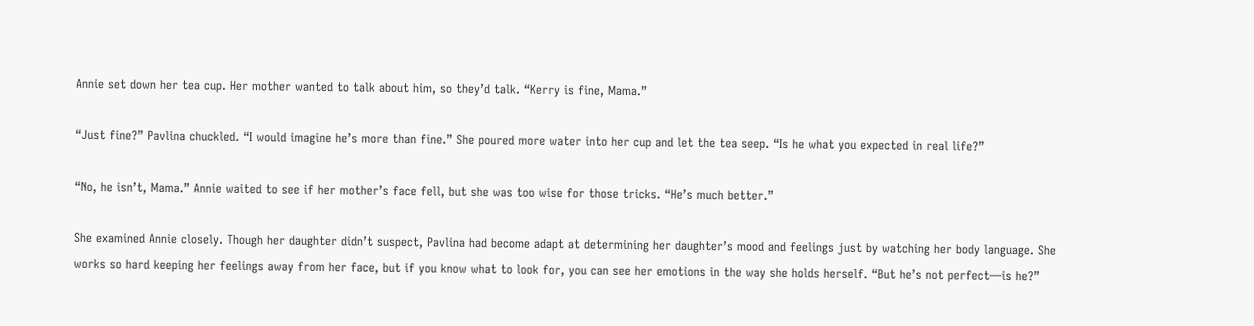Annie set down her tea cup. Her mother wanted to talk about him, so they’d talk. “Kerry is fine, Mama.”

“Just fine?” Pavlina chuckled. “I would imagine he’s more than fine.” She poured more water into her cup and let the tea seep. “Is he what you expected in real life?”

“No, he isn’t, Mama.” Annie waited to see if her mother’s face fell, but she was too wise for those tricks. “He’s much better.”

She examined Annie closely. Though her daughter didn’t suspect, Pavlina had become adapt at determining her daughter’s mood and feelings just by watching her body language. She works so hard keeping her feelings away from her face, but if you know what to look for, you can see her emotions in the way she holds herself. “But he’s not perfect—is he?”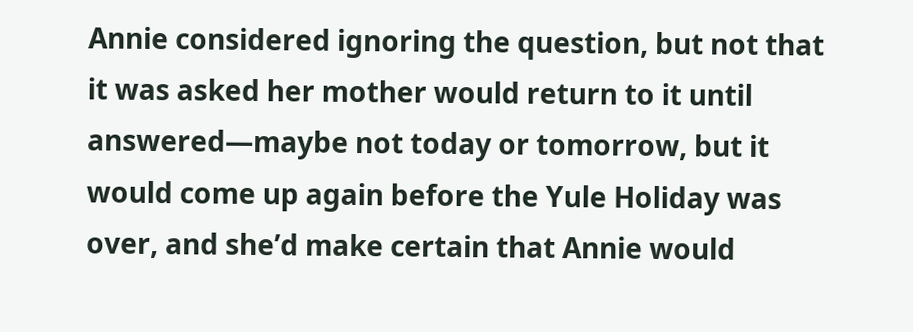Annie considered ignoring the question, but not that it was asked her mother would return to it until answered—maybe not today or tomorrow, but it would come up again before the Yule Holiday was over, and she’d make certain that Annie would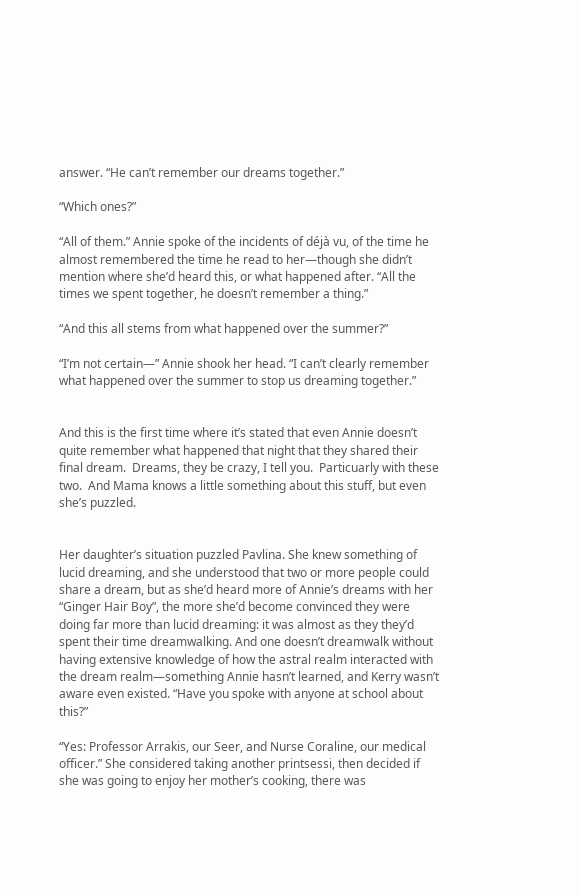answer. “He can’t remember our dreams together.”

“Which ones?”

“All of them.” Annie spoke of the incidents of déjà vu, of the time he almost remembered the time he read to her—though she didn’t mention where she’d heard this, or what happened after. “All the times we spent together, he doesn’t remember a thing.”

“And this all stems from what happened over the summer?”

“I’m not certain—” Annie shook her head. “I can’t clearly remember what happened over the summer to stop us dreaming together.”


And this is the first time where it’s stated that even Annie doesn’t quite remember what happened that night that they shared their final dream.  Dreams, they be crazy, I tell you.  Particuarly with these two.  And Mama knows a little something about this stuff, but even she’s puzzled.


Her daughter’s situation puzzled Pavlina. She knew something of lucid dreaming, and she understood that two or more people could share a dream, but as she’d heard more of Annie’s dreams with her “Ginger Hair Boy”, the more she’d become convinced they were doing far more than lucid dreaming: it was almost as they they’d spent their time dreamwalking. And one doesn’t dreamwalk without having extensive knowledge of how the astral realm interacted with the dream realm—something Annie hasn’t learned, and Kerry wasn’t aware even existed. “Have you spoke with anyone at school about this?”

“Yes: Professor Arrakis, our Seer, and Nurse Coraline, our medical officer.” She considered taking another printsessi, then decided if she was going to enjoy her mother’s cooking, there was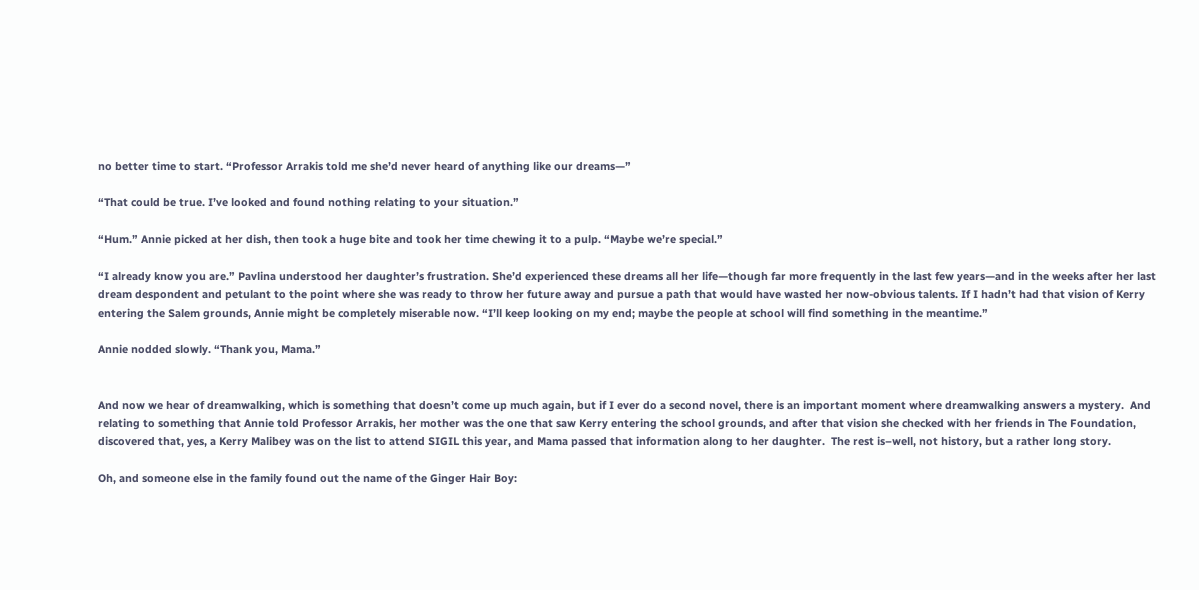no better time to start. “Professor Arrakis told me she’d never heard of anything like our dreams—”

“That could be true. I’ve looked and found nothing relating to your situation.”

“Hum.” Annie picked at her dish, then took a huge bite and took her time chewing it to a pulp. “Maybe we’re special.”

“I already know you are.” Pavlina understood her daughter’s frustration. She’d experienced these dreams all her life—though far more frequently in the last few years—and in the weeks after her last dream despondent and petulant to the point where she was ready to throw her future away and pursue a path that would have wasted her now-obvious talents. If I hadn’t had that vision of Kerry entering the Salem grounds, Annie might be completely miserable now. “I’ll keep looking on my end; maybe the people at school will find something in the meantime.”

Annie nodded slowly. “Thank you, Mama.”


And now we hear of dreamwalking, which is something that doesn’t come up much again, but if I ever do a second novel, there is an important moment where dreamwalking answers a mystery.  And relating to something that Annie told Professor Arrakis, her mother was the one that saw Kerry entering the school grounds, and after that vision she checked with her friends in The Foundation, discovered that, yes, a Kerry Malibey was on the list to attend SIGIL this year, and Mama passed that information along to her daughter.  The rest is–well, not history, but a rather long story.

Oh, and someone else in the family found out the name of the Ginger Hair Boy: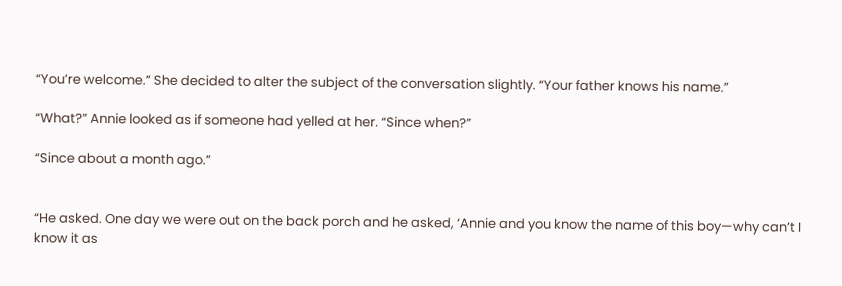“You’re welcome.” She decided to alter the subject of the conversation slightly. “Your father knows his name.”

“What?” Annie looked as if someone had yelled at her. “Since when?”

“Since about a month ago.”


“He asked. One day we were out on the back porch and he asked, ‘Annie and you know the name of this boy—why can’t I know it as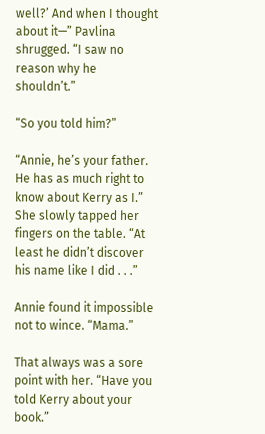well?’ And when I thought about it—” Pavlina shrugged. “I saw no reason why he shouldn’t.”

“So you told him?”

“Annie, he’s your father. He has as much right to know about Kerry as I.” She slowly tapped her fingers on the table. “At least he didn’t discover his name like I did . . .”

Annie found it impossible not to wince. “Mama.”

That always was a sore point with her. “Have you told Kerry about your book.”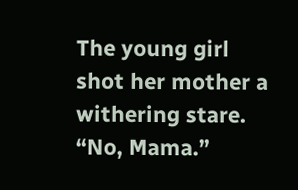The young girl shot her mother a withering stare. “No, Mama.”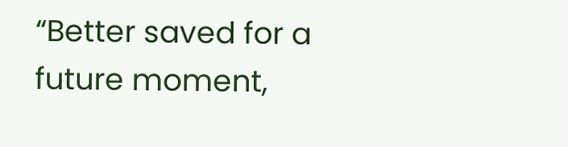“Better saved for a future moment,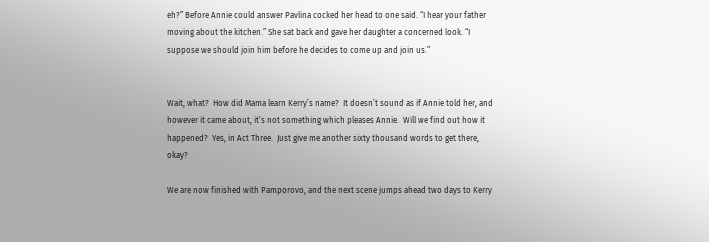eh?” Before Annie could answer Pavlina cocked her head to one said. “I hear your father moving about the kitchen.” She sat back and gave her daughter a concerned look. “I suppose we should join him before he decides to come up and join us.”


Wait, what?  How did Mama learn Kerry’s name?  It doesn’t sound as if Annie told her, and however it came about, it’s not something which pleases Annie.  Will we find out how it happened?  Yes, in Act Three.  Just give me another sixty thousand words to get there, okay?

We are now finished with Pamporovo, and the next scene jumps ahead two days to Kerry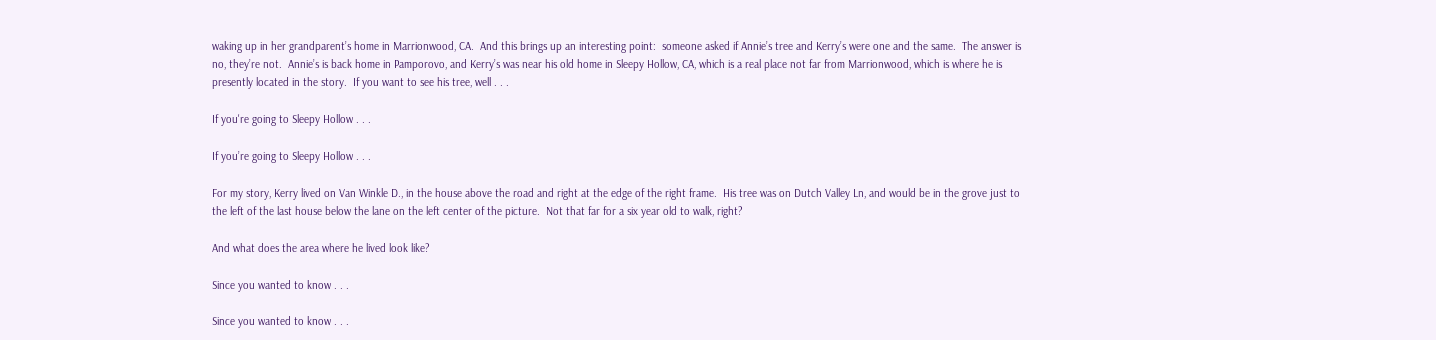waking up in her grandparent’s home in Marrionwood, CA.  And this brings up an interesting point:  someone asked if Annie’s tree and Kerry’s were one and the same.  The answer is no, they’re not.  Annie’s is back home in Pamporovo, and Kerry’s was near his old home in Sleepy Hollow, CA, which is a real place not far from Marrionwood, which is where he is presently located in the story.  If you want to see his tree, well . . .

If you're going to Sleepy Hollow . . .

If you’re going to Sleepy Hollow . . .

For my story, Kerry lived on Van Winkle D., in the house above the road and right at the edge of the right frame.  His tree was on Dutch Valley Ln, and would be in the grove just to the left of the last house below the lane on the left center of the picture.  Not that far for a six year old to walk, right?

And what does the area where he lived look like?

Since you wanted to know . . .

Since you wanted to know . . .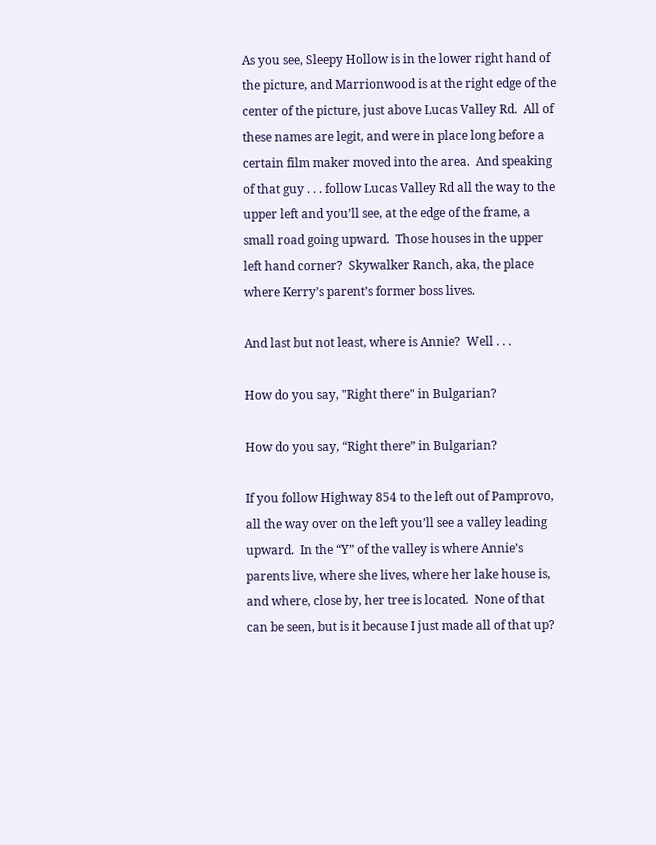As you see, Sleepy Hollow is in the lower right hand of the picture, and Marrionwood is at the right edge of the center of the picture, just above Lucas Valley Rd.  All of these names are legit, and were in place long before a certain film maker moved into the area.  And speaking of that guy . . . follow Lucas Valley Rd all the way to the upper left and you’ll see, at the edge of the frame, a small road going upward.  Those houses in the upper left hand corner?  Skywalker Ranch, aka, the place where Kerry’s parent’s former boss lives.

And last but not least, where is Annie?  Well . . .

How do you say, "Right there" in Bulgarian?

How do you say, “Right there” in Bulgarian?

If you follow Highway 854 to the left out of Pamprovo, all the way over on the left you’ll see a valley leading upward.  In the “Y” of the valley is where Annie’s parents live, where she lives, where her lake house is, and where, close by, her tree is located.  None of that can be seen, but is it because I just made all of that up?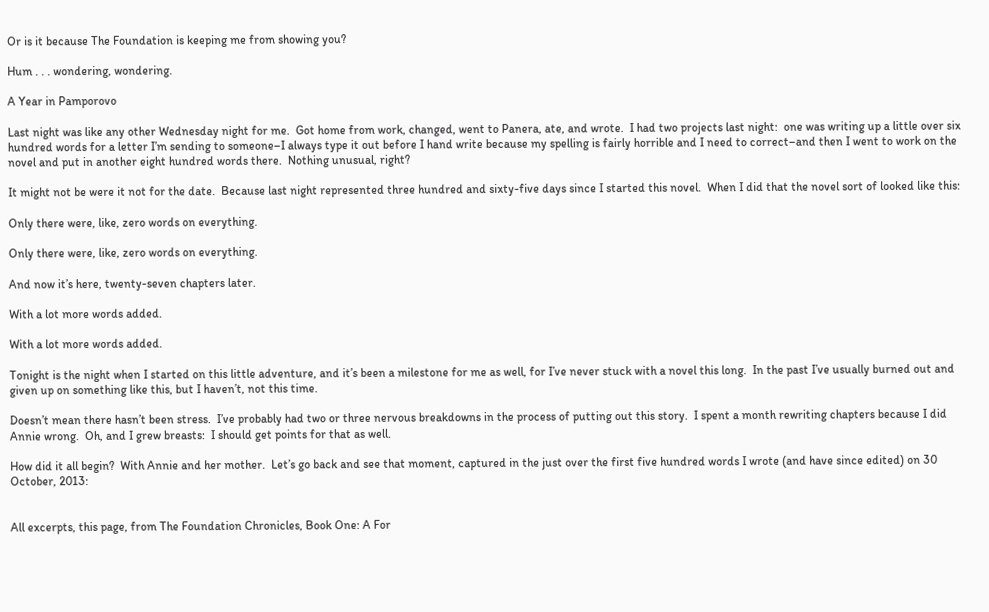Or is it because The Foundation is keeping me from showing you?

Hum . . . wondering, wondering.

A Year in Pamporovo

Last night was like any other Wednesday night for me.  Got home from work, changed, went to Panera, ate, and wrote.  I had two projects last night:  one was writing up a little over six hundred words for a letter I’m sending to someone–I always type it out before I hand write because my spelling is fairly horrible and I need to correct–and then I went to work on the novel and put in another eight hundred words there.  Nothing unusual, right?

It might not be were it not for the date.  Because last night represented three hundred and sixty-five days since I started this novel.  When I did that the novel sort of looked like this:

Only there were, like, zero words on everything.

Only there were, like, zero words on everything.

And now it’s here, twenty-seven chapters later.

With a lot more words added.

With a lot more words added.

Tonight is the night when I started on this little adventure, and it’s been a milestone for me as well, for I’ve never stuck with a novel this long.  In the past I’ve usually burned out and given up on something like this, but I haven’t, not this time.

Doesn’t mean there hasn’t been stress.  I’ve probably had two or three nervous breakdowns in the process of putting out this story.  I spent a month rewriting chapters because I did Annie wrong.  Oh, and I grew breasts:  I should get points for that as well.

How did it all begin?  With Annie and her mother.  Let’s go back and see that moment, captured in the just over the first five hundred words I wrote (and have since edited) on 30 October, 2013:


All excerpts, this page, from The Foundation Chronicles, Book One: A For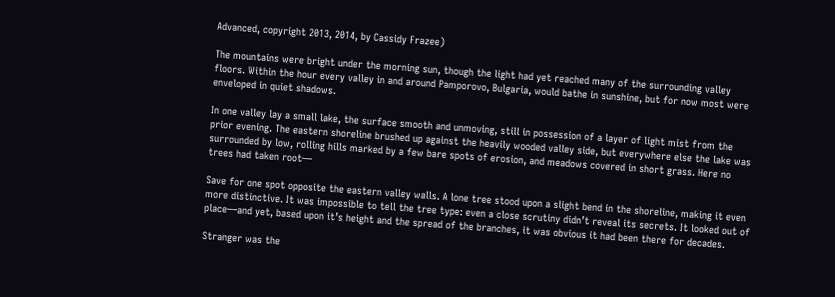Advanced, copyright 2013, 2014, by Cassidy Frazee)

The mountains were bright under the morning sun, though the light had yet reached many of the surrounding valley floors. Within the hour every valley in and around Pamporovo, Bulgaria, would bathe in sunshine, but for now most were enveloped in quiet shadows.

In one valley lay a small lake, the surface smooth and unmoving, still in possession of a layer of light mist from the prior evening. The eastern shoreline brushed up against the heavily wooded valley side, but everywhere else the lake was surrounded by low, rolling hills marked by a few bare spots of erosion, and meadows covered in short grass. Here no trees had taken root—

Save for one spot opposite the eastern valley walls. A lone tree stood upon a slight bend in the shoreline, making it even more distinctive. It was impossible to tell the tree type: even a close scrutiny didn’t reveal its secrets. It looked out of place—and yet, based upon it’s height and the spread of the branches, it was obvious it had been there for decades.

Stranger was the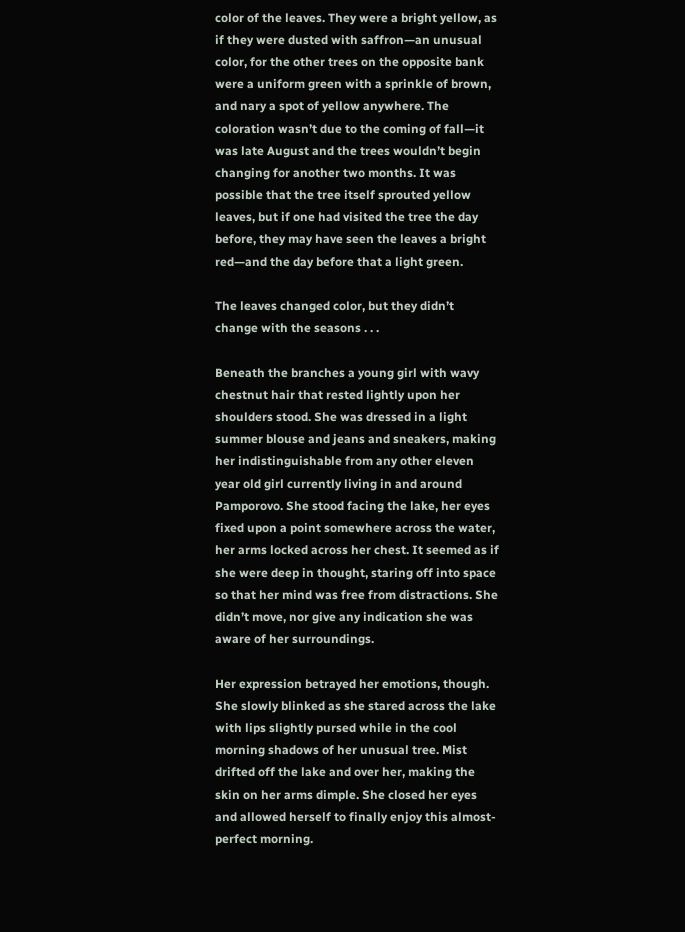color of the leaves. They were a bright yellow, as if they were dusted with saffron—an unusual color, for the other trees on the opposite bank were a uniform green with a sprinkle of brown, and nary a spot of yellow anywhere. The coloration wasn’t due to the coming of fall—it was late August and the trees wouldn’t begin changing for another two months. It was possible that the tree itself sprouted yellow leaves, but if one had visited the tree the day before, they may have seen the leaves a bright red—and the day before that a light green.

The leaves changed color, but they didn’t change with the seasons . . .

Beneath the branches a young girl with wavy chestnut hair that rested lightly upon her shoulders stood. She was dressed in a light summer blouse and jeans and sneakers, making her indistinguishable from any other eleven year old girl currently living in and around Pamporovo. She stood facing the lake, her eyes fixed upon a point somewhere across the water, her arms locked across her chest. It seemed as if she were deep in thought, staring off into space so that her mind was free from distractions. She didn’t move, nor give any indication she was aware of her surroundings.

Her expression betrayed her emotions, though. She slowly blinked as she stared across the lake with lips slightly pursed while in the cool morning shadows of her unusual tree. Mist drifted off the lake and over her, making the skin on her arms dimple. She closed her eyes and allowed herself to finally enjoy this almost-perfect morning.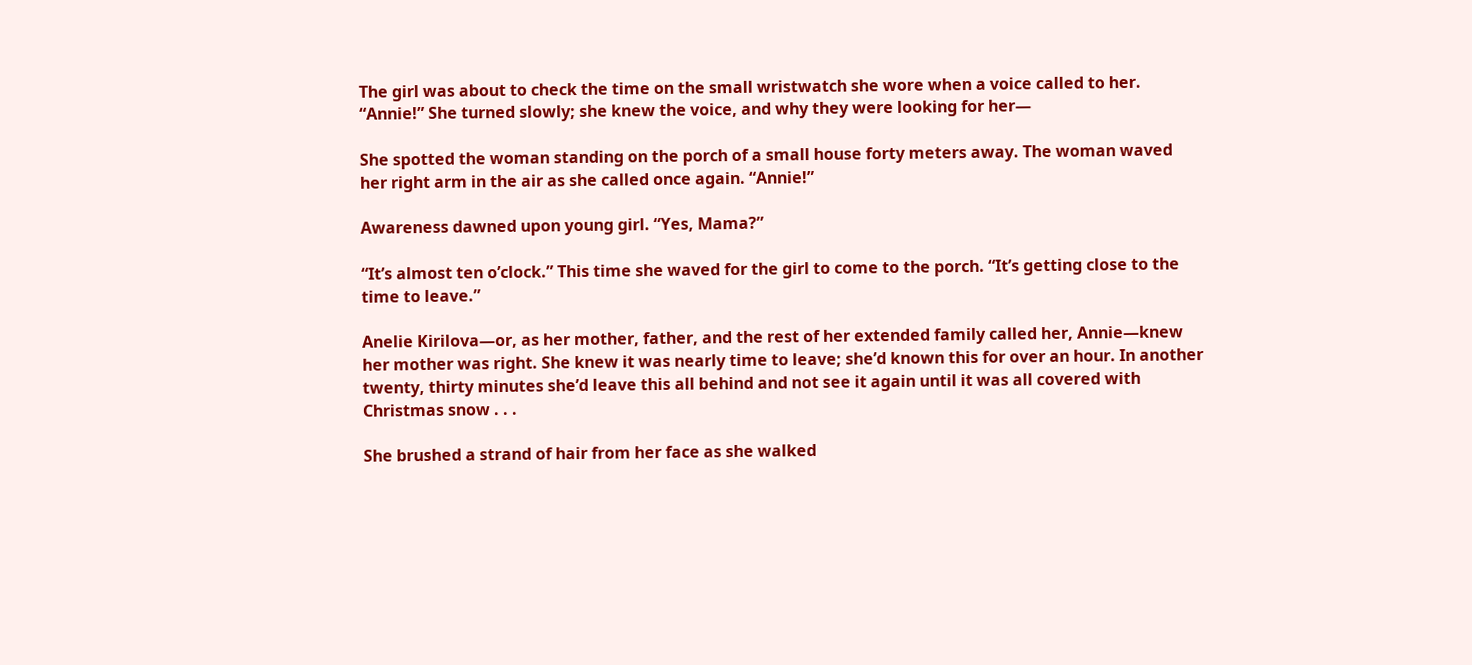The girl was about to check the time on the small wristwatch she wore when a voice called to her. “Annie!” She turned slowly; she knew the voice, and why they were looking for her—

She spotted the woman standing on the porch of a small house forty meters away. The woman waved her right arm in the air as she called once again. “Annie!”

Awareness dawned upon young girl. “Yes, Mama?”

“It’s almost ten o’clock.” This time she waved for the girl to come to the porch. “It’s getting close to the time to leave.”

Anelie Kirilova—or, as her mother, father, and the rest of her extended family called her, Annie—knew her mother was right. She knew it was nearly time to leave; she’d known this for over an hour. In another twenty, thirty minutes she’d leave this all behind and not see it again until it was all covered with Christmas snow . . .

She brushed a strand of hair from her face as she walked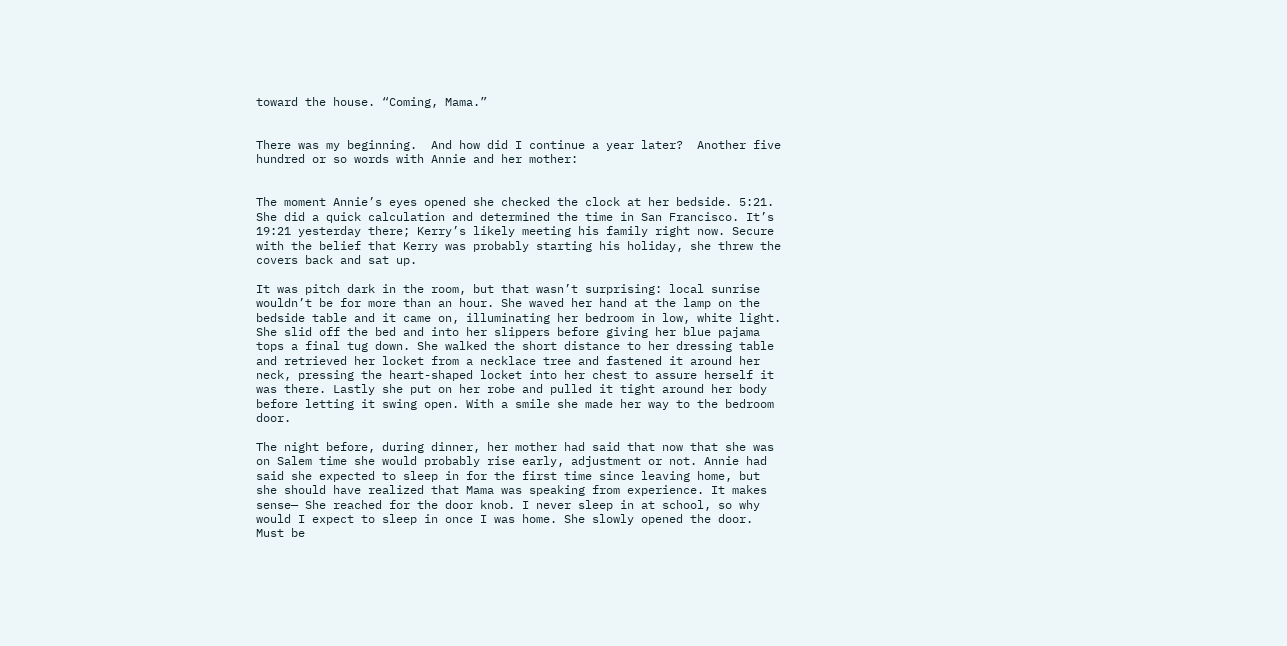toward the house. “Coming, Mama.”


There was my beginning.  And how did I continue a year later?  Another five hundred or so words with Annie and her mother:


The moment Annie’s eyes opened she checked the clock at her bedside. 5:21. She did a quick calculation and determined the time in San Francisco. It’s 19:21 yesterday there; Kerry’s likely meeting his family right now. Secure with the belief that Kerry was probably starting his holiday, she threw the covers back and sat up.

It was pitch dark in the room, but that wasn’t surprising: local sunrise wouldn’t be for more than an hour. She waved her hand at the lamp on the bedside table and it came on, illuminating her bedroom in low, white light. She slid off the bed and into her slippers before giving her blue pajama tops a final tug down. She walked the short distance to her dressing table and retrieved her locket from a necklace tree and fastened it around her neck, pressing the heart-shaped locket into her chest to assure herself it was there. Lastly she put on her robe and pulled it tight around her body before letting it swing open. With a smile she made her way to the bedroom door.

The night before, during dinner, her mother had said that now that she was on Salem time she would probably rise early, adjustment or not. Annie had said she expected to sleep in for the first time since leaving home, but she should have realized that Mama was speaking from experience. It makes sense— She reached for the door knob. I never sleep in at school, so why would I expect to sleep in once I was home. She slowly opened the door. Must be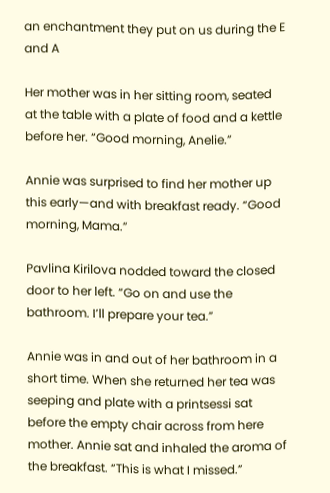an enchantment they put on us during the E and A

Her mother was in her sitting room, seated at the table with a plate of food and a kettle before her. “Good morning, Anelie.”

Annie was surprised to find her mother up this early—and with breakfast ready. “Good morning, Mama.”

Pavlina Kirilova nodded toward the closed door to her left. “Go on and use the bathroom. I’ll prepare your tea.”

Annie was in and out of her bathroom in a short time. When she returned her tea was seeping and plate with a printsessi sat before the empty chair across from here mother. Annie sat and inhaled the aroma of the breakfast. “This is what I missed.”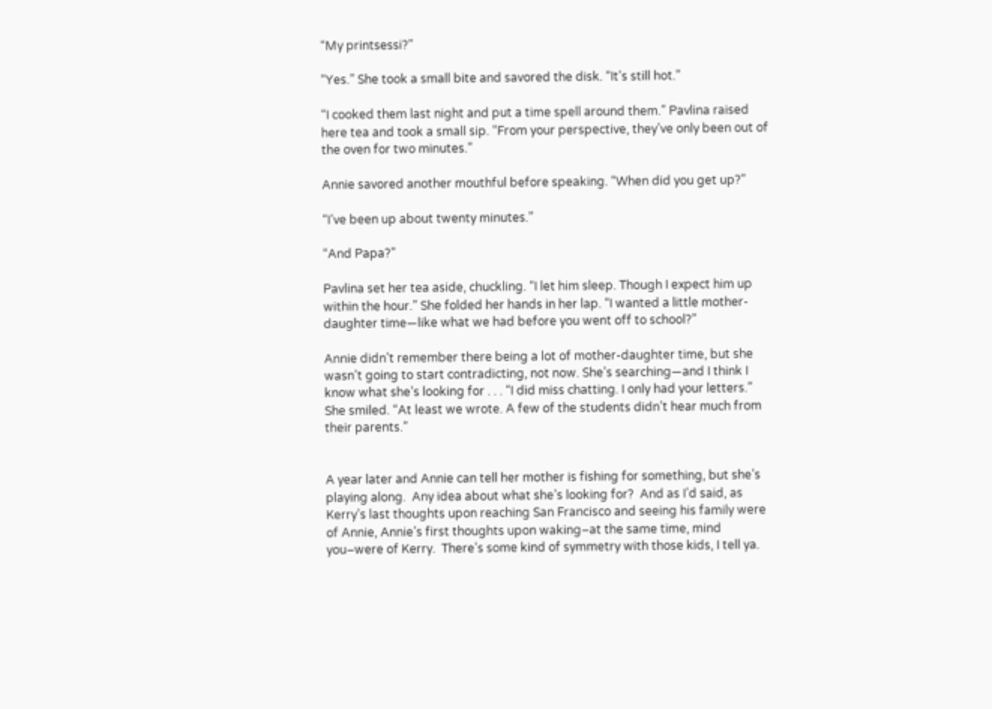“My printsessi?”

“Yes.” She took a small bite and savored the disk. “It’s still hot.”

“I cooked them last night and put a time spell around them.” Pavlina raised here tea and took a small sip. “From your perspective, they’ve only been out of the oven for two minutes.”

Annie savored another mouthful before speaking. “When did you get up?”

“I’ve been up about twenty minutes.”

“And Papa?”

Pavlina set her tea aside, chuckling. “I let him sleep. Though I expect him up within the hour.” She folded her hands in her lap. “I wanted a little mother-daughter time—like what we had before you went off to school?”

Annie didn’t remember there being a lot of mother-daughter time, but she wasn’t going to start contradicting, not now. She’s searching—and I think I know what she’s looking for . . . “I did miss chatting. I only had your letters.” She smiled. “At least we wrote. A few of the students didn’t hear much from their parents.”


A year later and Annie can tell her mother is fishing for something, but she’s playing along.  Any idea about what she’s looking for?  And as I’d said, as Kerry’s last thoughts upon reaching San Francisco and seeing his family were of Annie, Annie’s first thoughts upon waking–at the same time, mind you–were of Kerry.  There’s some kind of symmetry with those kids, I tell ya.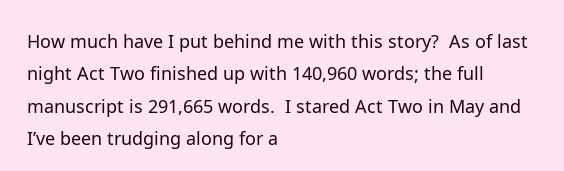How much have I put behind me with this story?  As of last night Act Two finished up with 140,960 words; the full manuscript is 291,665 words.  I stared Act Two in May and I’ve been trudging along for a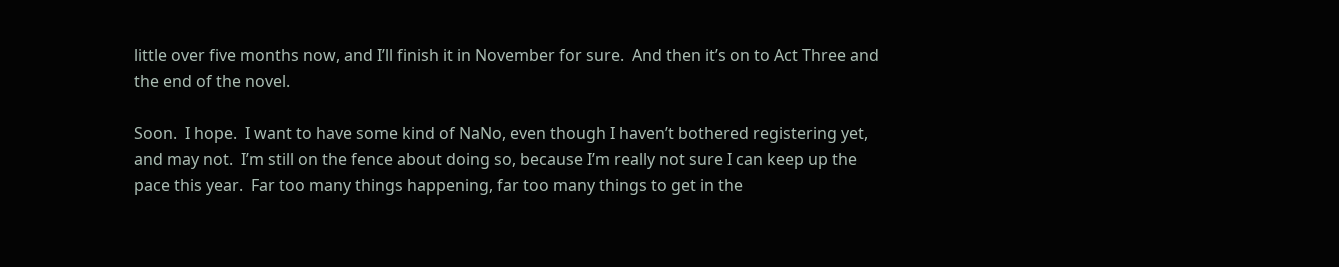little over five months now, and I’ll finish it in November for sure.  And then it’s on to Act Three and the end of the novel.

Soon.  I hope.  I want to have some kind of NaNo, even though I haven’t bothered registering yet, and may not.  I’m still on the fence about doing so, because I’m really not sure I can keep up the pace this year.  Far too many things happening, far too many things to get in the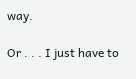way.

Or . . . I just have to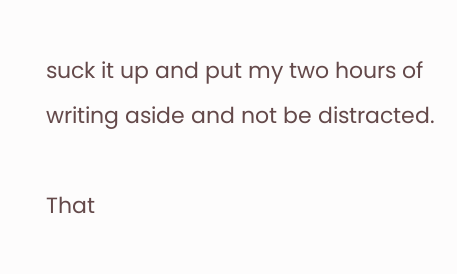suck it up and put my two hours of writing aside and not be distracted.

That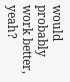would probably work better, yeah?